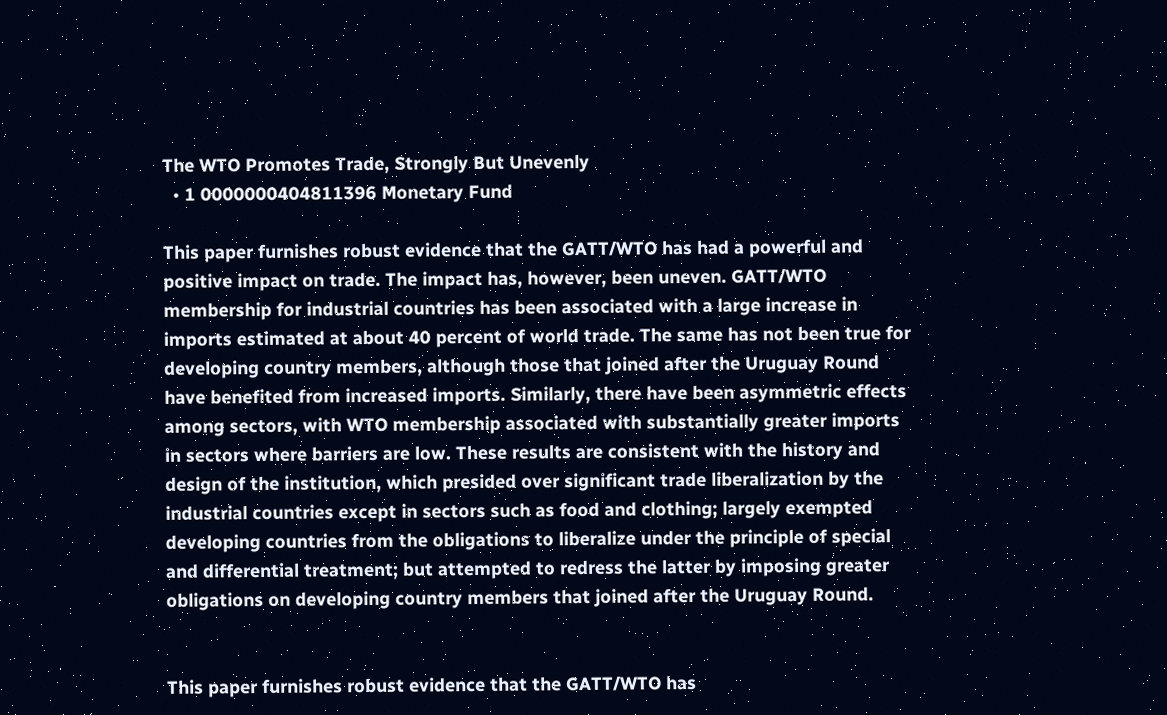The WTO Promotes Trade, Strongly But Unevenly
  • 1 0000000404811396 Monetary Fund

This paper furnishes robust evidence that the GATT/WTO has had a powerful and positive impact on trade. The impact has, however, been uneven. GATT/WTO membership for industrial countries has been associated with a large increase in imports estimated at about 40 percent of world trade. The same has not been true for developing country members, although those that joined after the Uruguay Round have benefited from increased imports. Similarly, there have been asymmetric effects among sectors, with WTO membership associated with substantially greater imports in sectors where barriers are low. These results are consistent with the history and design of the institution, which presided over significant trade liberalization by the industrial countries except in sectors such as food and clothing; largely exempted developing countries from the obligations to liberalize under the principle of special and differential treatment; but attempted to redress the latter by imposing greater obligations on developing country members that joined after the Uruguay Round.


This paper furnishes robust evidence that the GATT/WTO has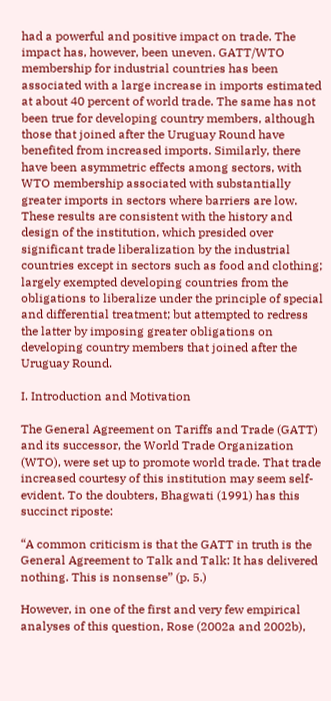had a powerful and positive impact on trade. The impact has, however, been uneven. GATT/WTO membership for industrial countries has been associated with a large increase in imports estimated at about 40 percent of world trade. The same has not been true for developing country members, although those that joined after the Uruguay Round have benefited from increased imports. Similarly, there have been asymmetric effects among sectors, with WTO membership associated with substantially greater imports in sectors where barriers are low. These results are consistent with the history and design of the institution, which presided over significant trade liberalization by the industrial countries except in sectors such as food and clothing; largely exempted developing countries from the obligations to liberalize under the principle of special and differential treatment; but attempted to redress the latter by imposing greater obligations on developing country members that joined after the Uruguay Round.

I. Introduction and Motivation

The General Agreement on Tariffs and Trade (GATT) and its successor, the World Trade Organization (WTO), were set up to promote world trade. That trade increased courtesy of this institution may seem self-evident. To the doubters, Bhagwati (1991) has this succinct riposte:

“A common criticism is that the GATT in truth is the General Agreement to Talk and Talk: It has delivered nothing. This is nonsense” (p. 5.)

However, in one of the first and very few empirical analyses of this question, Rose (2002a and 2002b),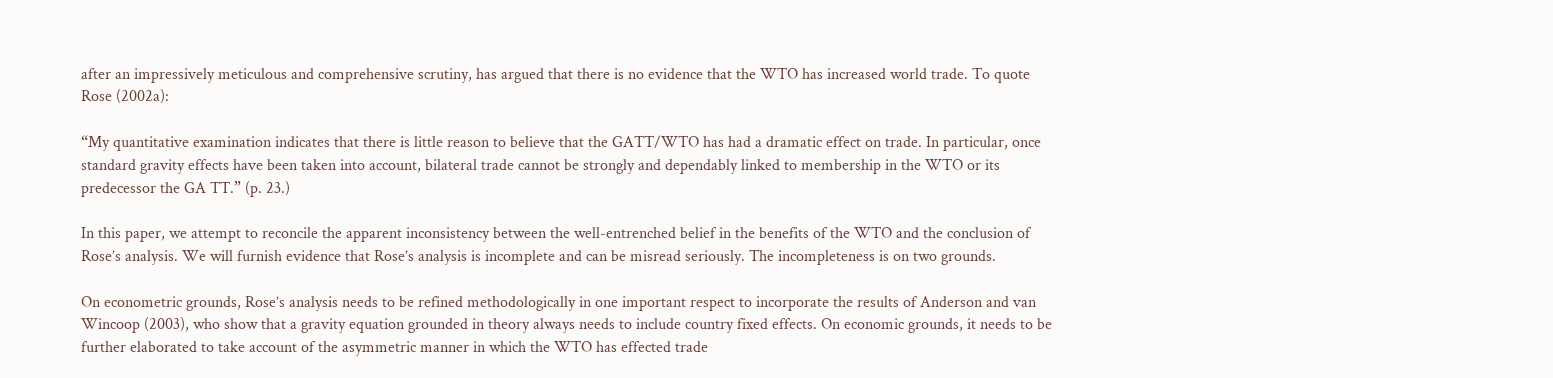after an impressively meticulous and comprehensive scrutiny, has argued that there is no evidence that the WTO has increased world trade. To quote Rose (2002a):

“My quantitative examination indicates that there is little reason to believe that the GATT/WTO has had a dramatic effect on trade. In particular, once standard gravity effects have been taken into account, bilateral trade cannot be strongly and dependably linked to membership in the WTO or its predecessor the GA TT.” (p. 23.)

In this paper, we attempt to reconcile the apparent inconsistency between the well-entrenched belief in the benefits of the WTO and the conclusion of Rose’s analysis. We will furnish evidence that Rose’s analysis is incomplete and can be misread seriously. The incompleteness is on two grounds.

On econometric grounds, Rose’s analysis needs to be refined methodologically in one important respect to incorporate the results of Anderson and van Wincoop (2003), who show that a gravity equation grounded in theory always needs to include country fixed effects. On economic grounds, it needs to be further elaborated to take account of the asymmetric manner in which the WTO has effected trade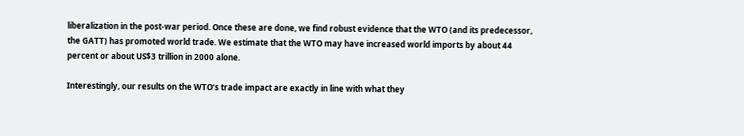liberalization in the post-war period. Once these are done, we find robust evidence that the WTO (and its predecessor, the GATT) has promoted world trade. We estimate that the WTO may have increased world imports by about 44 percent or about US$3 trillion in 2000 alone.

Interestingly, our results on the WTO’s trade impact are exactly in line with what they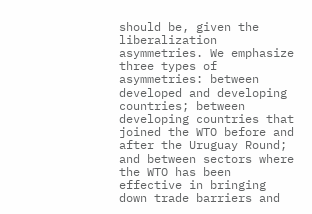should be, given the liberalization asymmetries. We emphasize three types of asymmetries: between developed and developing countries; between developing countries that joined the WTO before and after the Uruguay Round; and between sectors where the WTO has been effective in bringing down trade barriers and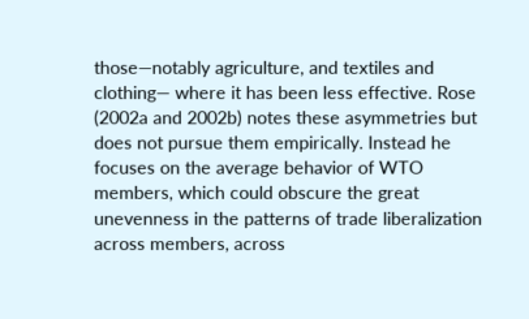those—notably agriculture, and textiles and clothing— where it has been less effective. Rose (2002a and 2002b) notes these asymmetries but does not pursue them empirically. Instead he focuses on the average behavior of WTO members, which could obscure the great unevenness in the patterns of trade liberalization across members, across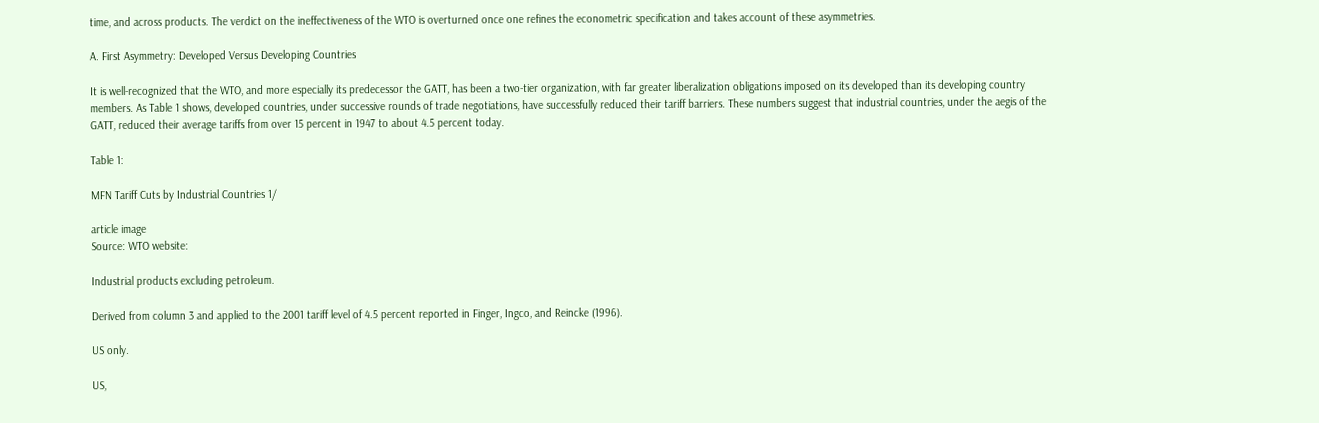time, and across products. The verdict on the ineffectiveness of the WTO is overturned once one refines the econometric specification and takes account of these asymmetries.

A. First Asymmetry: Developed Versus Developing Countries

It is well-recognized that the WTO, and more especially its predecessor the GATT, has been a two-tier organization, with far greater liberalization obligations imposed on its developed than its developing country members. As Table 1 shows, developed countries, under successive rounds of trade negotiations, have successfully reduced their tariff barriers. These numbers suggest that industrial countries, under the aegis of the GATT, reduced their average tariffs from over 15 percent in 1947 to about 4.5 percent today.

Table 1:

MFN Tariff Cuts by Industrial Countries 1/

article image
Source: WTO website:

Industrial products excluding petroleum.

Derived from column 3 and applied to the 2001 tariff level of 4.5 percent reported in Finger, Ingco, and Reincke (1996).

US only.

US,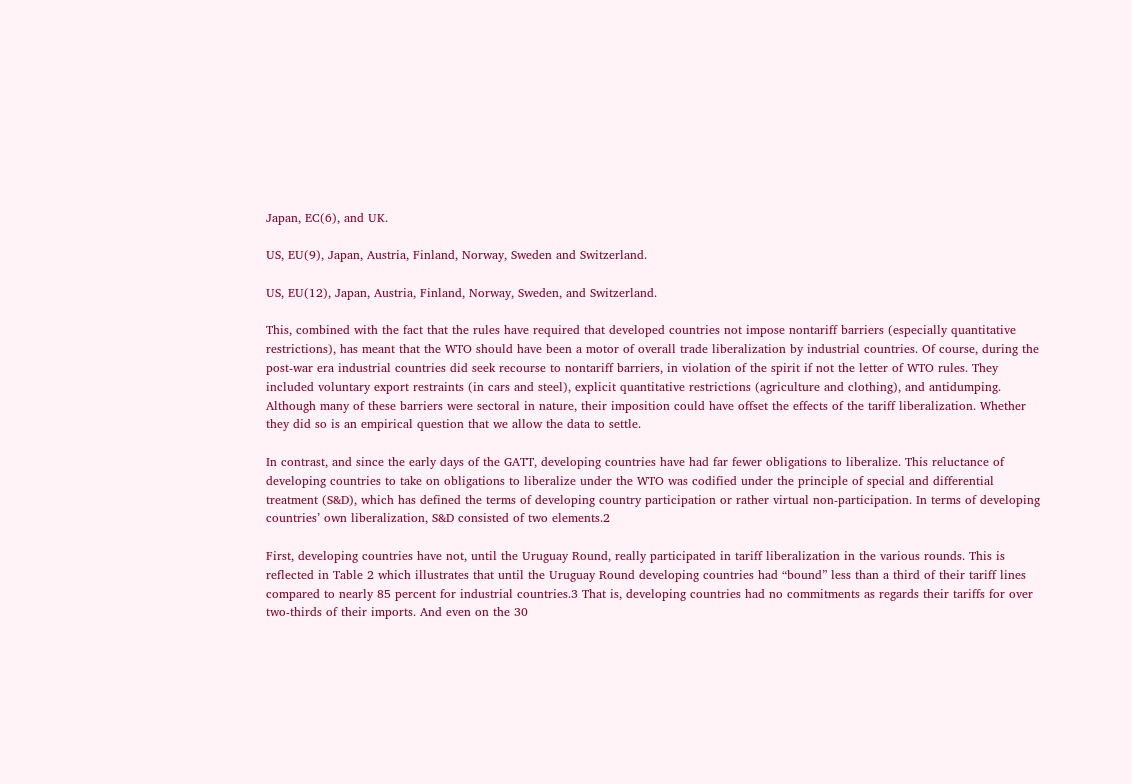Japan, EC(6), and UK.

US, EU(9), Japan, Austria, Finland, Norway, Sweden and Switzerland.

US, EU(12), Japan, Austria, Finland, Norway, Sweden, and Switzerland.

This, combined with the fact that the rules have required that developed countries not impose nontariff barriers (especially quantitative restrictions), has meant that the WTO should have been a motor of overall trade liberalization by industrial countries. Of course, during the post-war era industrial countries did seek recourse to nontariff barriers, in violation of the spirit if not the letter of WTO rules. They included voluntary export restraints (in cars and steel), explicit quantitative restrictions (agriculture and clothing), and antidumping. Although many of these barriers were sectoral in nature, their imposition could have offset the effects of the tariff liberalization. Whether they did so is an empirical question that we allow the data to settle.

In contrast, and since the early days of the GATT, developing countries have had far fewer obligations to liberalize. This reluctance of developing countries to take on obligations to liberalize under the WTO was codified under the principle of special and differential treatment (S&D), which has defined the terms of developing country participation or rather virtual non-participation. In terms of developing countries’ own liberalization, S&D consisted of two elements.2

First, developing countries have not, until the Uruguay Round, really participated in tariff liberalization in the various rounds. This is reflected in Table 2 which illustrates that until the Uruguay Round developing countries had “bound” less than a third of their tariff lines compared to nearly 85 percent for industrial countries.3 That is, developing countries had no commitments as regards their tariffs for over two-thirds of their imports. And even on the 30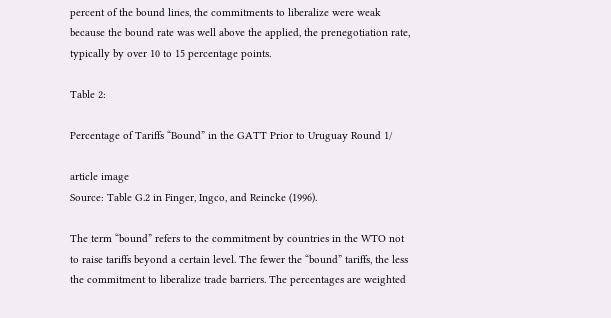percent of the bound lines, the commitments to liberalize were weak because the bound rate was well above the applied, the prenegotiation rate, typically by over 10 to 15 percentage points.

Table 2:

Percentage of Tariffs “Bound” in the GATT Prior to Uruguay Round 1/

article image
Source: Table G.2 in Finger, Ingco, and Reincke (1996).

The term “bound” refers to the commitment by countries in the WTO not to raise tariffs beyond a certain level. The fewer the “bound” tariffs, the less the commitment to liberalize trade barriers. The percentages are weighted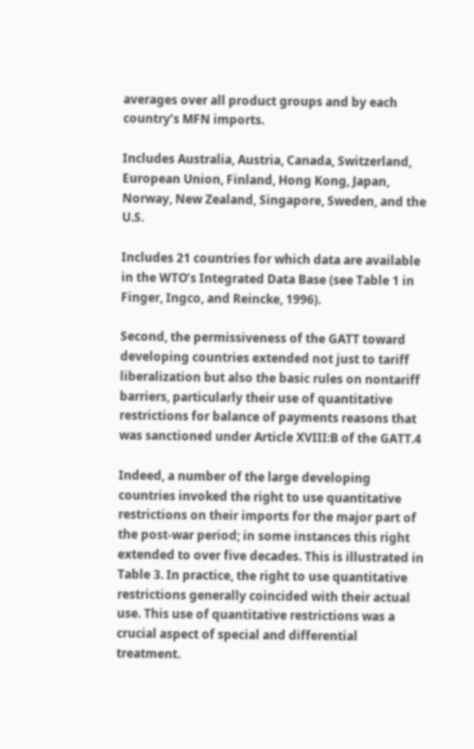averages over all product groups and by each country’s MFN imports.

Includes Australia, Austria, Canada, Switzerland, European Union, Finland, Hong Kong, Japan, Norway, New Zealand, Singapore, Sweden, and the U.S.

Includes 21 countries for which data are available in the WTO’s Integrated Data Base (see Table 1 in Finger, Ingco, and Reincke, 1996).

Second, the permissiveness of the GATT toward developing countries extended not just to tariff liberalization but also the basic rules on nontariff barriers, particularly their use of quantitative restrictions for balance of payments reasons that was sanctioned under Article XVIII:B of the GATT.4

Indeed, a number of the large developing countries invoked the right to use quantitative restrictions on their imports for the major part of the post-war period; in some instances this right extended to over five decades. This is illustrated in Table 3. In practice, the right to use quantitative restrictions generally coincided with their actual use. This use of quantitative restrictions was a crucial aspect of special and differential treatment.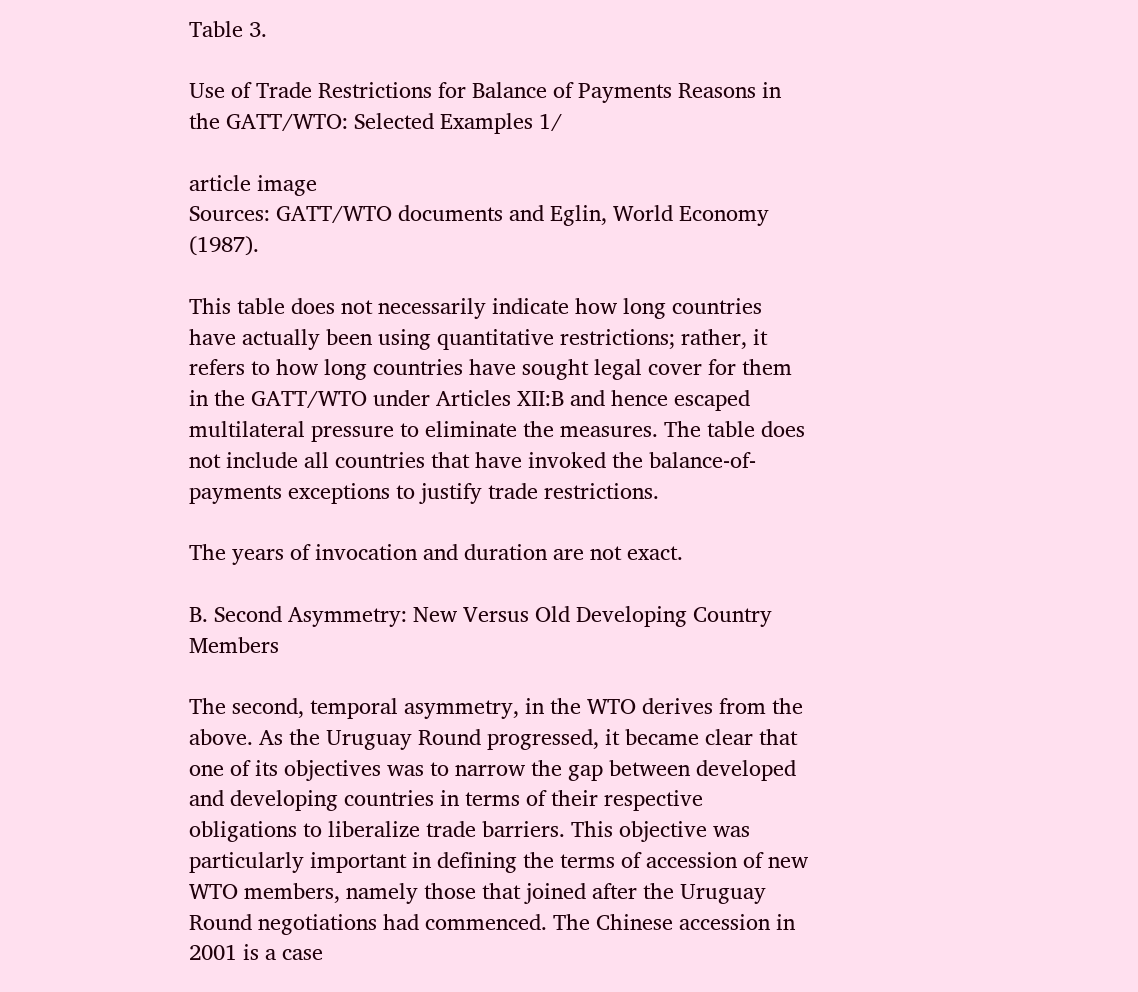Table 3.

Use of Trade Restrictions for Balance of Payments Reasons in the GATT/WTO: Selected Examples 1/

article image
Sources: GATT/WTO documents and Eglin, World Economy (1987).

This table does not necessarily indicate how long countries have actually been using quantitative restrictions; rather, it refers to how long countries have sought legal cover for them in the GATT/WTO under Articles XII:B and hence escaped multilateral pressure to eliminate the measures. The table does not include all countries that have invoked the balance-of-payments exceptions to justify trade restrictions.

The years of invocation and duration are not exact.

B. Second Asymmetry: New Versus Old Developing Country Members

The second, temporal asymmetry, in the WTO derives from the above. As the Uruguay Round progressed, it became clear that one of its objectives was to narrow the gap between developed and developing countries in terms of their respective obligations to liberalize trade barriers. This objective was particularly important in defining the terms of accession of new WTO members, namely those that joined after the Uruguay Round negotiations had commenced. The Chinese accession in 2001 is a case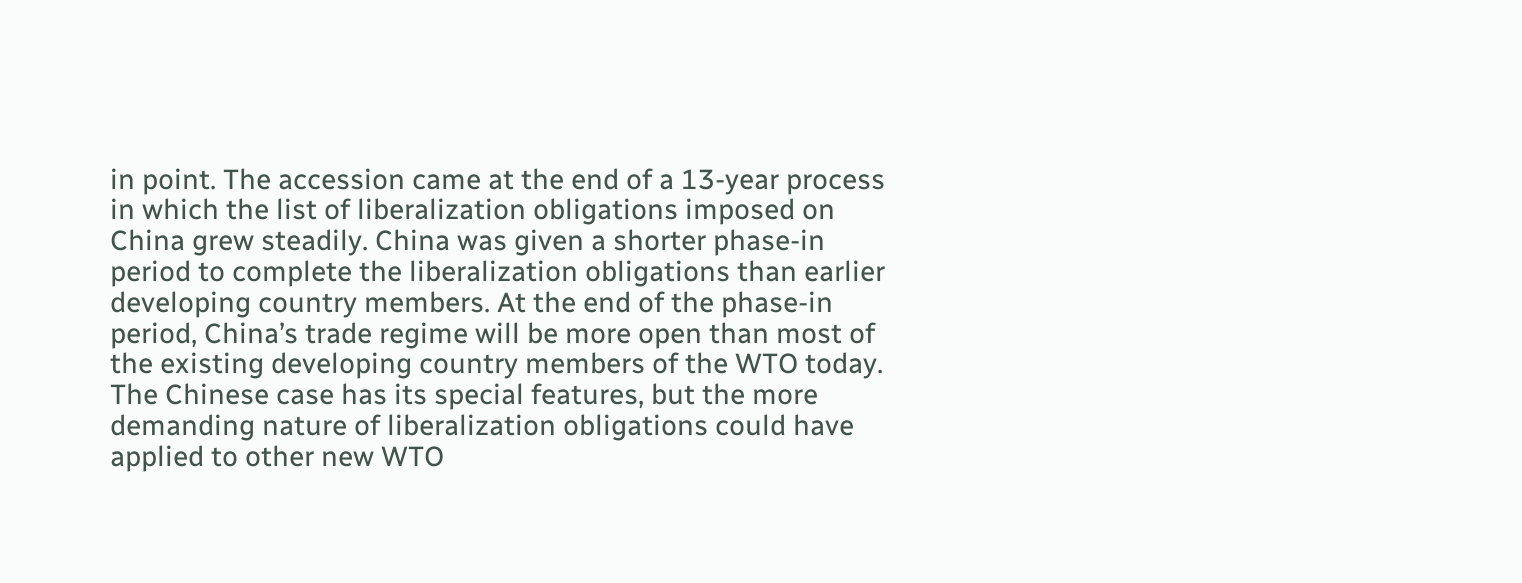in point. The accession came at the end of a 13-year process in which the list of liberalization obligations imposed on China grew steadily. China was given a shorter phase-in period to complete the liberalization obligations than earlier developing country members. At the end of the phase-in period, China’s trade regime will be more open than most of the existing developing country members of the WTO today. The Chinese case has its special features, but the more demanding nature of liberalization obligations could have applied to other new WTO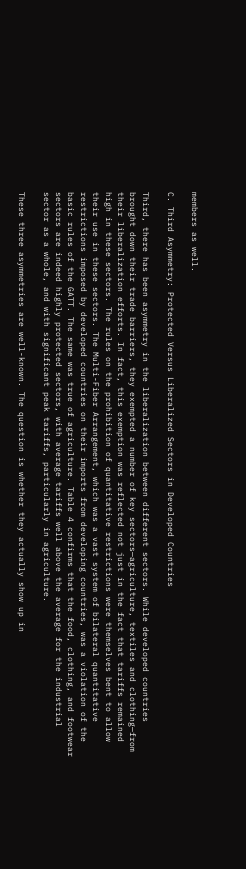members as well.

C. Third Asymmetry: Protected Versus Liberalized Sectors in Developed Countries

Third, there has been asymmetry in the liberalization between different sectors. While developed countries brought down their trade barriers, they exempted a number of key sectors—agriculture, textiles and clothing—from their liberalization efforts. In fact, this exemption was reflected not just in the fact that tariffs remained high in these sectors. The rules on the prohibition of quantitative restrictions were themselves bent to allow their use in these sectors. The Multi-Fiber Arrangement, which was a vast system of bilateral quantitative restrictions imposed by developed countries on their imports from developing countries, was a violation of the basic rules of the GATT. The same was true of agriculture. Table 4 confirms that the food, clothing, and footwear sectors are indeed highly protected sectors, with average tariffs well above the average for the industrial sector as a whole, and with significant peak tariffs, particularly in agriculture.

These three asymmetries are well-known. The question is whether they actually show up in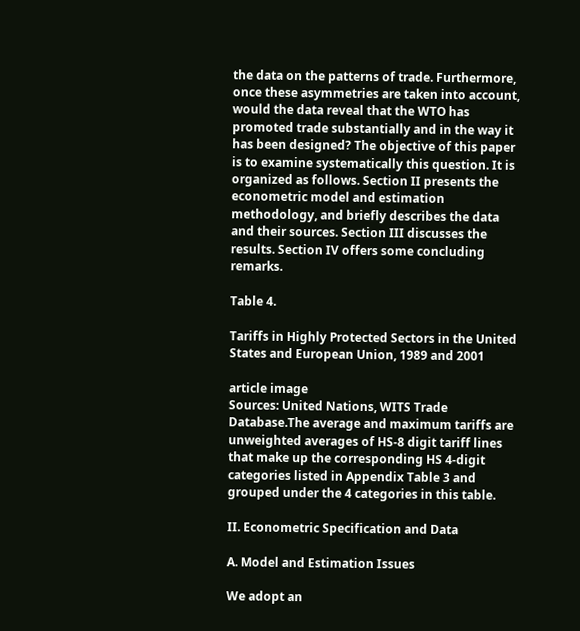the data on the patterns of trade. Furthermore, once these asymmetries are taken into account, would the data reveal that the WTO has promoted trade substantially and in the way it has been designed? The objective of this paper is to examine systematically this question. It is organized as follows. Section II presents the econometric model and estimation methodology, and briefly describes the data and their sources. Section III discusses the results. Section IV offers some concluding remarks.

Table 4.

Tariffs in Highly Protected Sectors in the United States and European Union, 1989 and 2001

article image
Sources: United Nations, WITS Trade Database.The average and maximum tariffs are unweighted averages of HS-8 digit tariff lines that make up the corresponding HS 4-digit categories listed in Appendix Table 3 and grouped under the 4 categories in this table.

II. Econometric Specification and Data

A. Model and Estimation Issues

We adopt an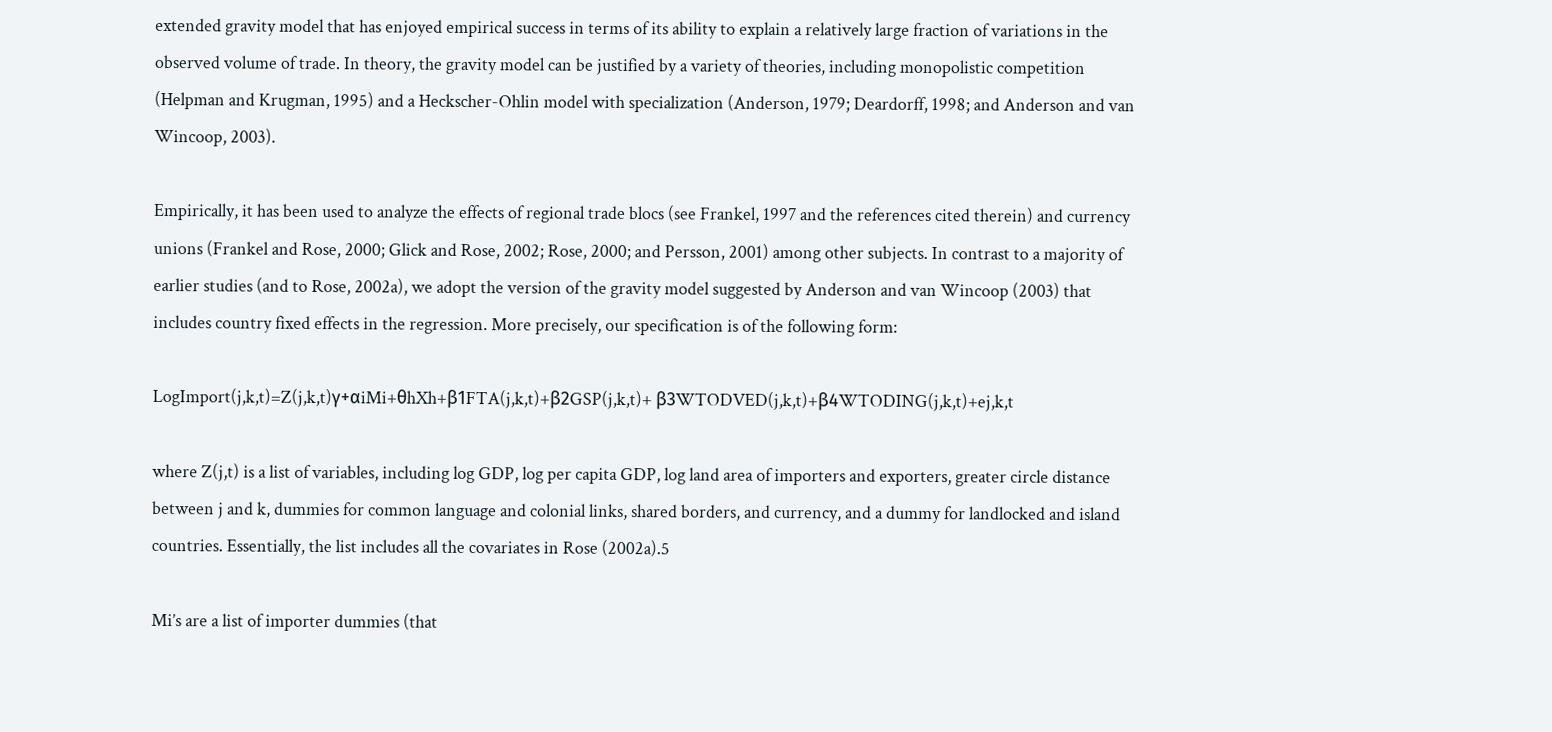extended gravity model that has enjoyed empirical success in terms of its ability to explain a relatively large fraction of variations in the observed volume of trade. In theory, the gravity model can be justified by a variety of theories, including monopolistic competition (Helpman and Krugman, 1995) and a Heckscher-Ohlin model with specialization (Anderson, 1979; Deardorff, 1998; and Anderson and van Wincoop, 2003).

Empirically, it has been used to analyze the effects of regional trade blocs (see Frankel, 1997 and the references cited therein) and currency unions (Frankel and Rose, 2000; Glick and Rose, 2002; Rose, 2000; and Persson, 2001) among other subjects. In contrast to a majority of earlier studies (and to Rose, 2002a), we adopt the version of the gravity model suggested by Anderson and van Wincoop (2003) that includes country fixed effects in the regression. More precisely, our specification is of the following form:

LogImport(j,k,t)=Z(j,k,t)γ+αiMi+θhXh+β1FTA(j,k,t)+β2GSP(j,k,t)+ β3WTODVED(j,k,t)+β4WTODING(j,k,t)+ej,k,t

where Z(j,t) is a list of variables, including log GDP, log per capita GDP, log land area of importers and exporters, greater circle distance between j and k, dummies for common language and colonial links, shared borders, and currency, and a dummy for landlocked and island countries. Essentially, the list includes all the covariates in Rose (2002a).5

Mi’s are a list of importer dummies (that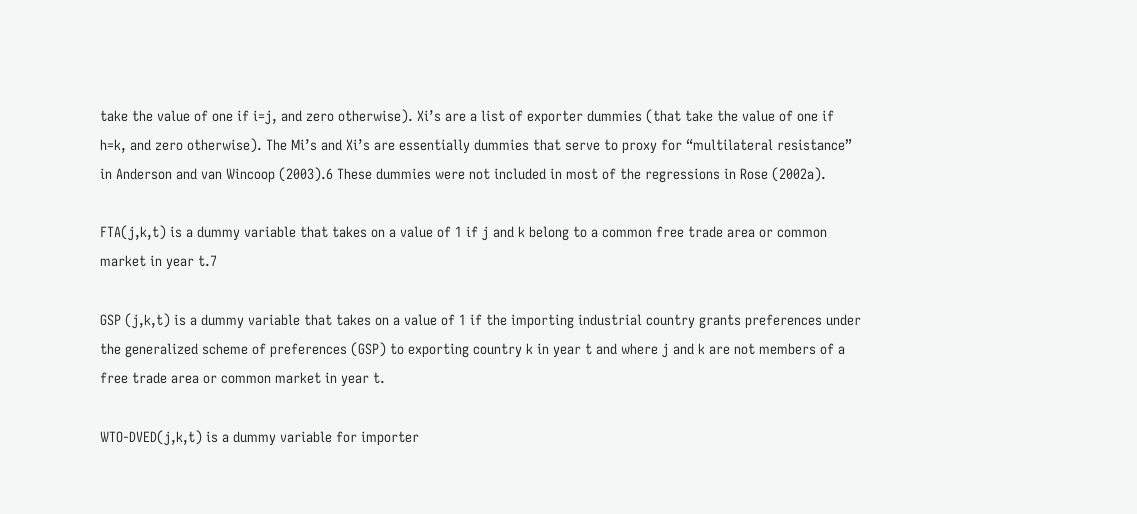take the value of one if i=j, and zero otherwise). Xi’s are a list of exporter dummies (that take the value of one if h=k, and zero otherwise). The Mi’s and Xi’s are essentially dummies that serve to proxy for “multilateral resistance” in Anderson and van Wincoop (2003).6 These dummies were not included in most of the regressions in Rose (2002a).

FTA(j,k,t) is a dummy variable that takes on a value of 1 if j and k belong to a common free trade area or common market in year t.7

GSP (j,k,t) is a dummy variable that takes on a value of 1 if the importing industrial country grants preferences under the generalized scheme of preferences (GSP) to exporting country k in year t and where j and k are not members of a free trade area or common market in year t.

WTO-DVED(j,k,t) is a dummy variable for importer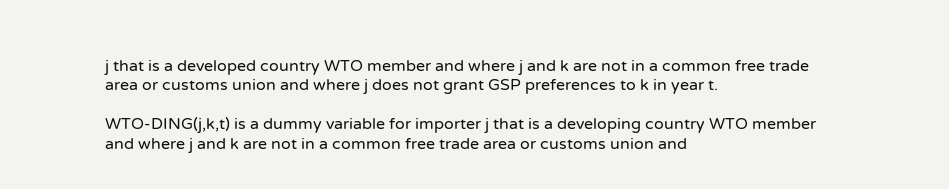j that is a developed country WTO member and where j and k are not in a common free trade area or customs union and where j does not grant GSP preferences to k in year t.

WTO-DING(j,k,t) is a dummy variable for importer j that is a developing country WTO member and where j and k are not in a common free trade area or customs union and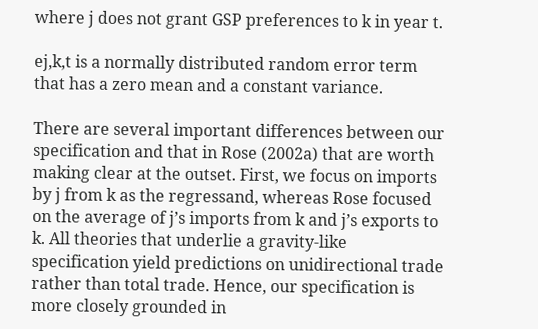where j does not grant GSP preferences to k in year t.

ej,k,t is a normally distributed random error term that has a zero mean and a constant variance.

There are several important differences between our specification and that in Rose (2002a) that are worth making clear at the outset. First, we focus on imports by j from k as the regressand, whereas Rose focused on the average of j’s imports from k and j’s exports to k. All theories that underlie a gravity-like specification yield predictions on unidirectional trade rather than total trade. Hence, our specification is more closely grounded in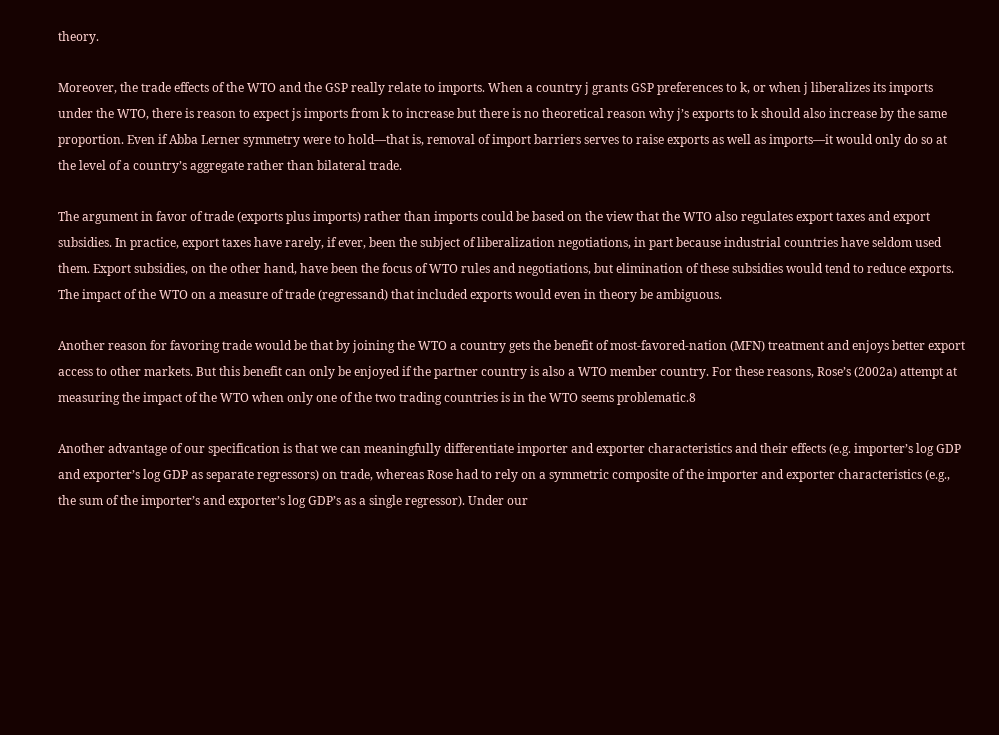theory.

Moreover, the trade effects of the WTO and the GSP really relate to imports. When a country j grants GSP preferences to k, or when j liberalizes its imports under the WTO, there is reason to expect js imports from k to increase but there is no theoretical reason why j’s exports to k should also increase by the same proportion. Even if Abba Lerner symmetry were to hold—that is, removal of import barriers serves to raise exports as well as imports—it would only do so at the level of a country’s aggregate rather than bilateral trade.

The argument in favor of trade (exports plus imports) rather than imports could be based on the view that the WTO also regulates export taxes and export subsidies. In practice, export taxes have rarely, if ever, been the subject of liberalization negotiations, in part because industrial countries have seldom used them. Export subsidies, on the other hand, have been the focus of WTO rules and negotiations, but elimination of these subsidies would tend to reduce exports. The impact of the WTO on a measure of trade (regressand) that included exports would even in theory be ambiguous.

Another reason for favoring trade would be that by joining the WTO a country gets the benefit of most-favored-nation (MFN) treatment and enjoys better export access to other markets. But this benefit can only be enjoyed if the partner country is also a WTO member country. For these reasons, Rose’s (2002a) attempt at measuring the impact of the WTO when only one of the two trading countries is in the WTO seems problematic.8

Another advantage of our specification is that we can meaningfully differentiate importer and exporter characteristics and their effects (e.g. importer’s log GDP and exporter’s log GDP as separate regressors) on trade, whereas Rose had to rely on a symmetric composite of the importer and exporter characteristics (e.g., the sum of the importer’s and exporter’s log GDP’s as a single regressor). Under our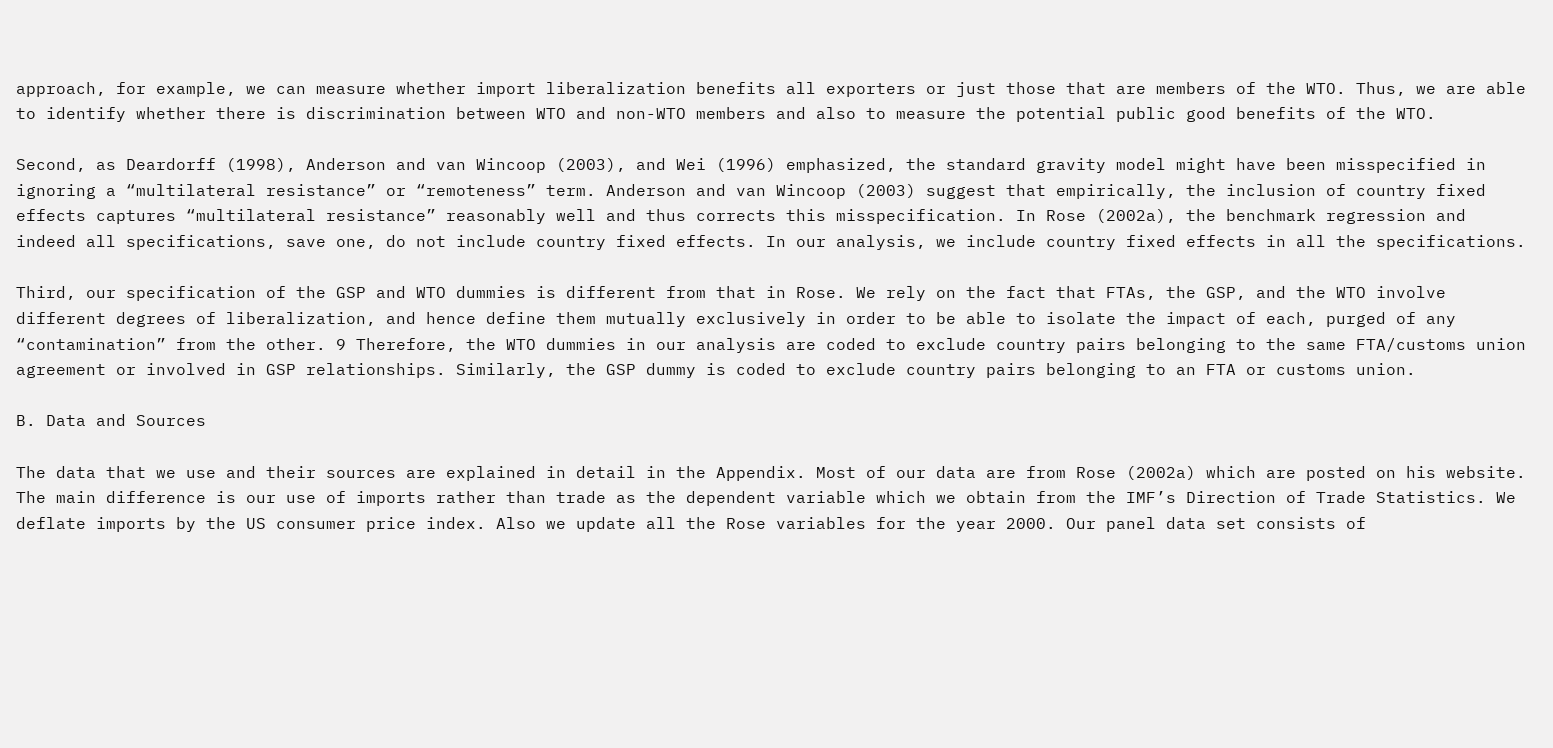approach, for example, we can measure whether import liberalization benefits all exporters or just those that are members of the WTO. Thus, we are able to identify whether there is discrimination between WTO and non-WTO members and also to measure the potential public good benefits of the WTO.

Second, as Deardorff (1998), Anderson and van Wincoop (2003), and Wei (1996) emphasized, the standard gravity model might have been misspecified in ignoring a “multilateral resistance” or “remoteness” term. Anderson and van Wincoop (2003) suggest that empirically, the inclusion of country fixed effects captures “multilateral resistance” reasonably well and thus corrects this misspecification. In Rose (2002a), the benchmark regression and indeed all specifications, save one, do not include country fixed effects. In our analysis, we include country fixed effects in all the specifications.

Third, our specification of the GSP and WTO dummies is different from that in Rose. We rely on the fact that FTAs, the GSP, and the WTO involve different degrees of liberalization, and hence define them mutually exclusively in order to be able to isolate the impact of each, purged of any “contamination” from the other. 9 Therefore, the WTO dummies in our analysis are coded to exclude country pairs belonging to the same FTA/customs union agreement or involved in GSP relationships. Similarly, the GSP dummy is coded to exclude country pairs belonging to an FTA or customs union.

B. Data and Sources

The data that we use and their sources are explained in detail in the Appendix. Most of our data are from Rose (2002a) which are posted on his website. The main difference is our use of imports rather than trade as the dependent variable which we obtain from the IMF’s Direction of Trade Statistics. We deflate imports by the US consumer price index. Also we update all the Rose variables for the year 2000. Our panel data set consists of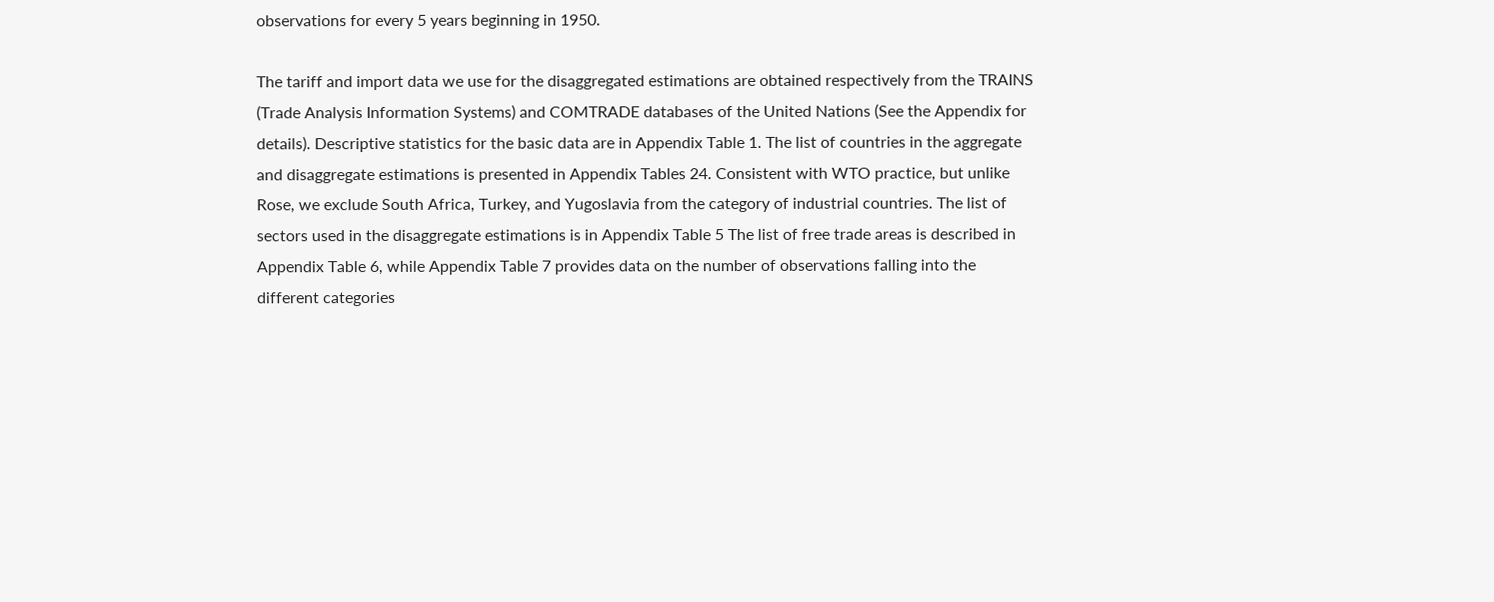observations for every 5 years beginning in 1950.

The tariff and import data we use for the disaggregated estimations are obtained respectively from the TRAINS (Trade Analysis Information Systems) and COMTRADE databases of the United Nations (See the Appendix for details). Descriptive statistics for the basic data are in Appendix Table 1. The list of countries in the aggregate and disaggregate estimations is presented in Appendix Tables 24. Consistent with WTO practice, but unlike Rose, we exclude South Africa, Turkey, and Yugoslavia from the category of industrial countries. The list of sectors used in the disaggregate estimations is in Appendix Table 5 The list of free trade areas is described in Appendix Table 6, while Appendix Table 7 provides data on the number of observations falling into the different categories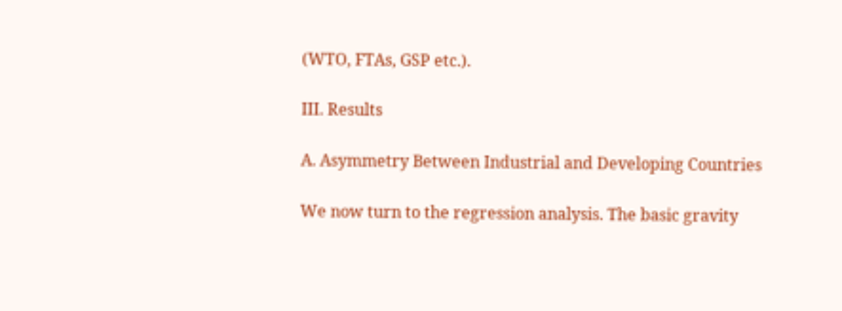(WTO, FTAs, GSP etc.).

III. Results

A. Asymmetry Between Industrial and Developing Countries

We now turn to the regression analysis. The basic gravity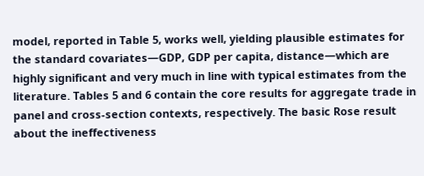model, reported in Table 5, works well, yielding plausible estimates for the standard covariates—GDP, GDP per capita, distance—which are highly significant and very much in line with typical estimates from the literature. Tables 5 and 6 contain the core results for aggregate trade in panel and cross-section contexts, respectively. The basic Rose result about the ineffectiveness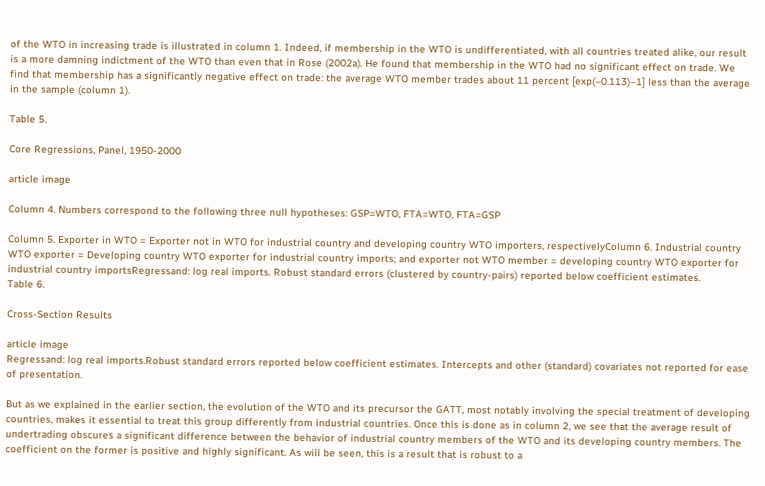of the WTO in increasing trade is illustrated in column 1. Indeed, if membership in the WTO is undifferentiated, with all countries treated alike, our result is a more damning indictment of the WTO than even that in Rose (2002a). He found that membership in the WTO had no significant effect on trade. We find that membership has a significantly negative effect on trade: the average WTO member trades about 11 percent [exp(–0.113)–1] less than the average in the sample (column 1).

Table 5.

Core Regressions, Panel, 1950-2000

article image

Column 4. Numbers correspond to the following three null hypotheses: GSP=WTO, FTA=WTO, FTA=GSP

Column 5. Exporter in WTO = Exporter not in WTO for industrial country and developing country WTO importers, respectivelyColumn 6. Industrial country WTO exporter = Developing country WTO exporter for industrial country imports; and exporter not WTO member = developing country WTO exporter for industrial country importsRegressand: log real imports. Robust standard errors (clustered by country-pairs) reported below coefficient estimates.
Table 6.

Cross-Section Results

article image
Regressand: log real imports.Robust standard errors reported below coefficient estimates. Intercepts and other (standard) covariates not reported for ease of presentation.

But as we explained in the earlier section, the evolution of the WTO and its precursor the GATT, most notably involving the special treatment of developing countries, makes it essential to treat this group differently from industrial countries. Once this is done as in column 2, we see that the average result of undertrading obscures a significant difference between the behavior of industrial country members of the WTO and its developing country members. The coefficient on the former is positive and highly significant. As will be seen, this is a result that is robust to a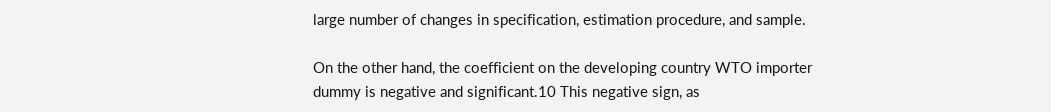large number of changes in specification, estimation procedure, and sample.

On the other hand, the coefficient on the developing country WTO importer dummy is negative and significant.10 This negative sign, as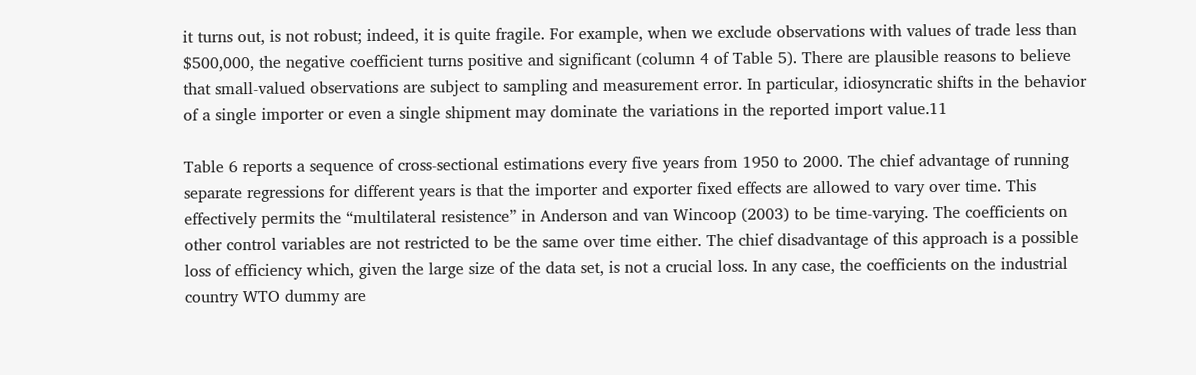it turns out, is not robust; indeed, it is quite fragile. For example, when we exclude observations with values of trade less than $500,000, the negative coefficient turns positive and significant (column 4 of Table 5). There are plausible reasons to believe that small-valued observations are subject to sampling and measurement error. In particular, idiosyncratic shifts in the behavior of a single importer or even a single shipment may dominate the variations in the reported import value.11

Table 6 reports a sequence of cross-sectional estimations every five years from 1950 to 2000. The chief advantage of running separate regressions for different years is that the importer and exporter fixed effects are allowed to vary over time. This effectively permits the “multilateral resistence” in Anderson and van Wincoop (2003) to be time-varying. The coefficients on other control variables are not restricted to be the same over time either. The chief disadvantage of this approach is a possible loss of efficiency which, given the large size of the data set, is not a crucial loss. In any case, the coefficients on the industrial country WTO dummy are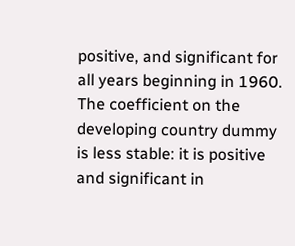positive, and significant for all years beginning in 1960. The coefficient on the developing country dummy is less stable: it is positive and significant in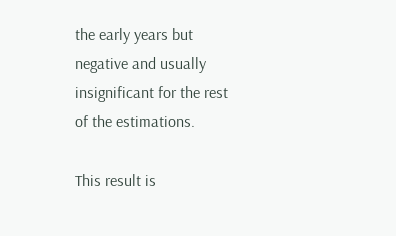the early years but negative and usually insignificant for the rest of the estimations.

This result is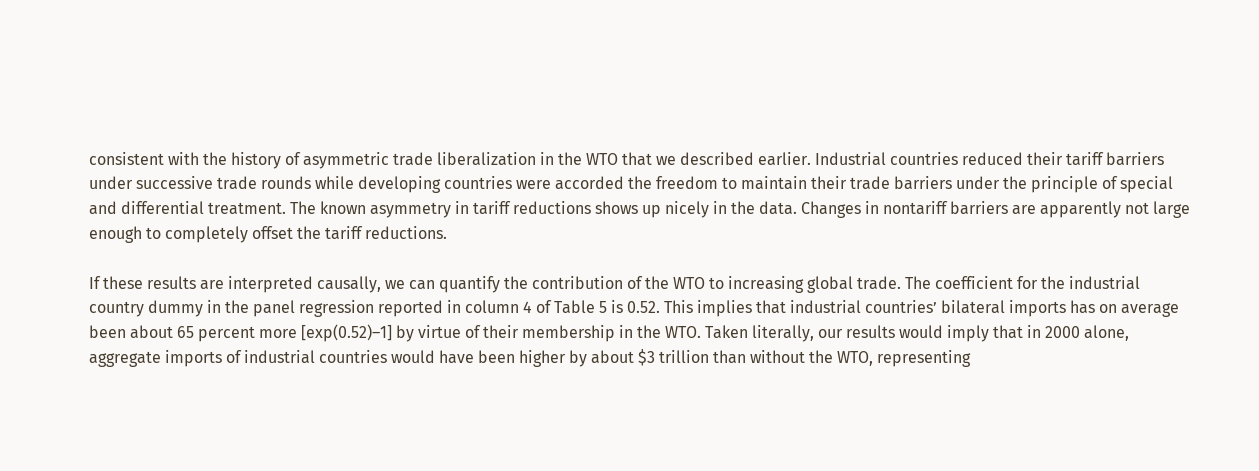consistent with the history of asymmetric trade liberalization in the WTO that we described earlier. Industrial countries reduced their tariff barriers under successive trade rounds while developing countries were accorded the freedom to maintain their trade barriers under the principle of special and differential treatment. The known asymmetry in tariff reductions shows up nicely in the data. Changes in nontariff barriers are apparently not large enough to completely offset the tariff reductions.

If these results are interpreted causally, we can quantify the contribution of the WTO to increasing global trade. The coefficient for the industrial country dummy in the panel regression reported in column 4 of Table 5 is 0.52. This implies that industrial countries’ bilateral imports has on average been about 65 percent more [exp(0.52)–1] by virtue of their membership in the WTO. Taken literally, our results would imply that in 2000 alone, aggregate imports of industrial countries would have been higher by about $3 trillion than without the WTO, representing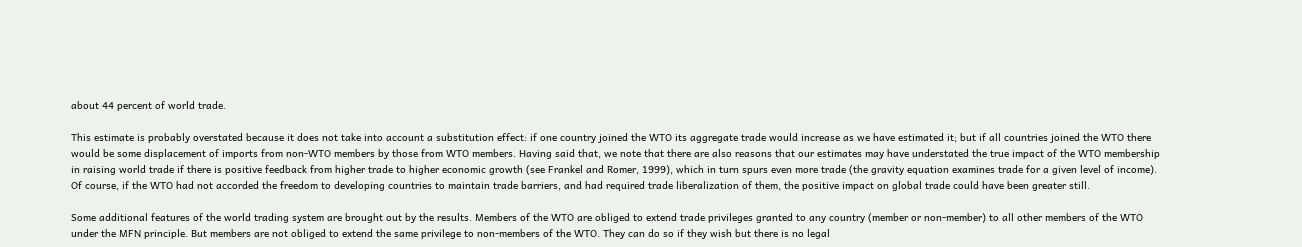about 44 percent of world trade.

This estimate is probably overstated because it does not take into account a substitution effect: if one country joined the WTO its aggregate trade would increase as we have estimated it; but if all countries joined the WTO there would be some displacement of imports from non-WTO members by those from WTO members. Having said that, we note that there are also reasons that our estimates may have understated the true impact of the WTO membership in raising world trade if there is positive feedback from higher trade to higher economic growth (see Frankel and Romer, 1999), which in turn spurs even more trade (the gravity equation examines trade for a given level of income). Of course, if the WTO had not accorded the freedom to developing countries to maintain trade barriers, and had required trade liberalization of them, the positive impact on global trade could have been greater still.

Some additional features of the world trading system are brought out by the results. Members of the WTO are obliged to extend trade privileges granted to any country (member or non-member) to all other members of the WTO under the MFN principle. But members are not obliged to extend the same privilege to non-members of the WTO. They can do so if they wish but there is no legal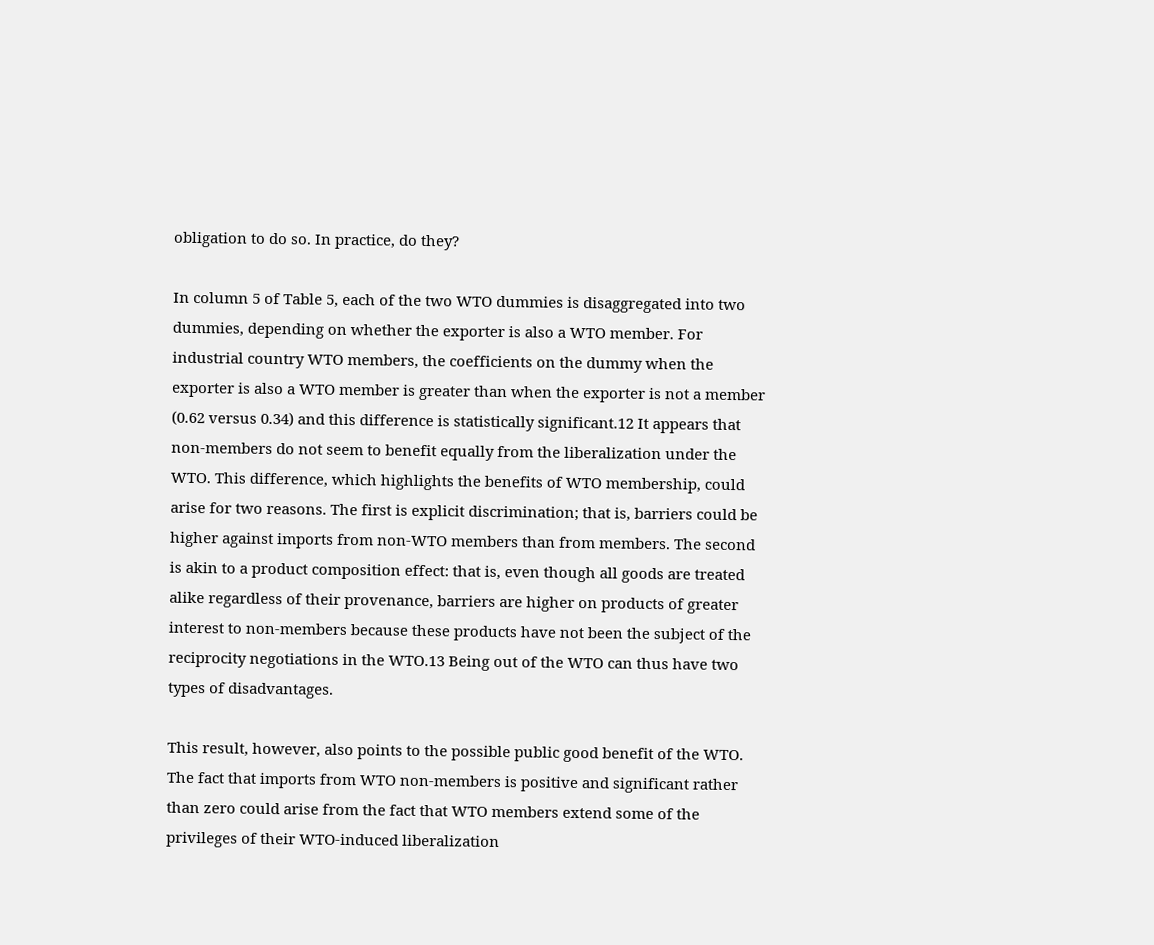obligation to do so. In practice, do they?

In column 5 of Table 5, each of the two WTO dummies is disaggregated into two dummies, depending on whether the exporter is also a WTO member. For industrial country WTO members, the coefficients on the dummy when the exporter is also a WTO member is greater than when the exporter is not a member (0.62 versus 0.34) and this difference is statistically significant.12 It appears that non-members do not seem to benefit equally from the liberalization under the WTO. This difference, which highlights the benefits of WTO membership, could arise for two reasons. The first is explicit discrimination; that is, barriers could be higher against imports from non-WTO members than from members. The second is akin to a product composition effect: that is, even though all goods are treated alike regardless of their provenance, barriers are higher on products of greater interest to non-members because these products have not been the subject of the reciprocity negotiations in the WTO.13 Being out of the WTO can thus have two types of disadvantages.

This result, however, also points to the possible public good benefit of the WTO. The fact that imports from WTO non-members is positive and significant rather than zero could arise from the fact that WTO members extend some of the privileges of their WTO-induced liberalization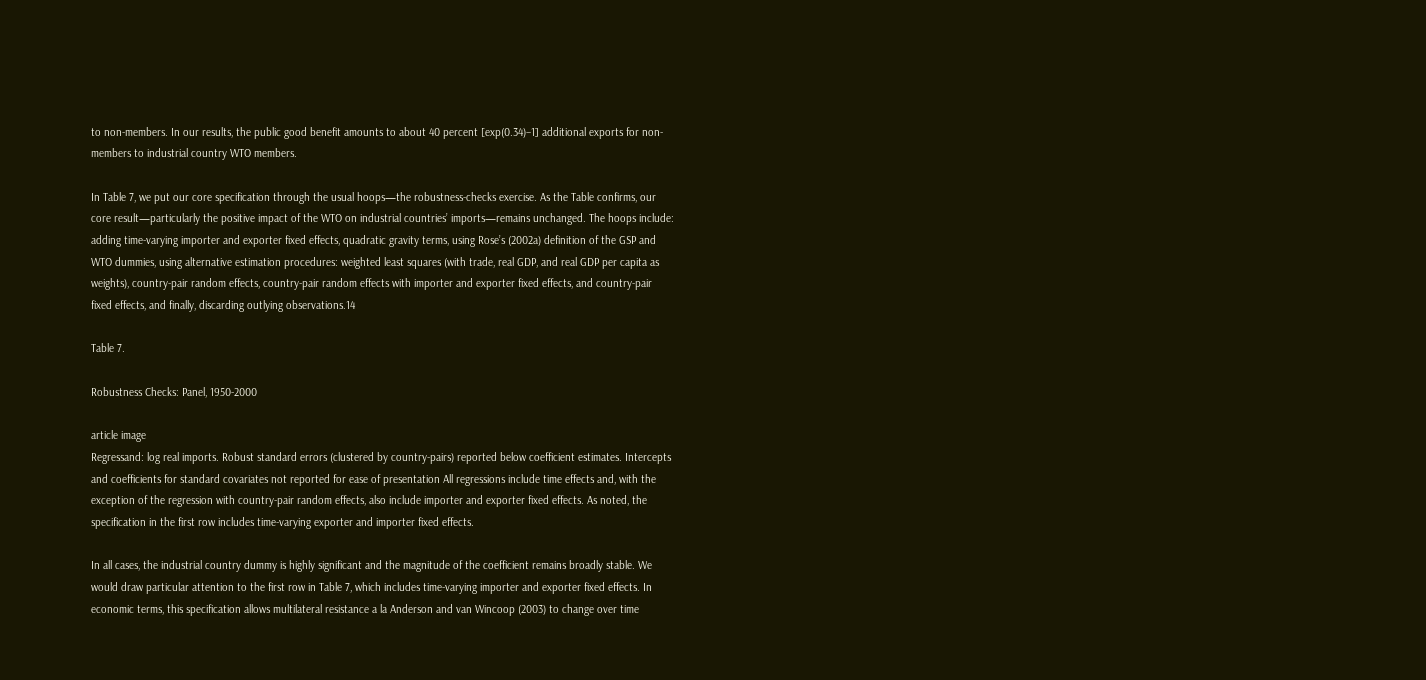to non-members. In our results, the public good benefit amounts to about 40 percent [exp(0.34)–1] additional exports for non-members to industrial country WTO members.

In Table 7, we put our core specification through the usual hoops—the robustness-checks exercise. As the Table confirms, our core result—particularly the positive impact of the WTO on industrial countries’ imports—remains unchanged. The hoops include: adding time-varying importer and exporter fixed effects, quadratic gravity terms, using Rose’s (2002a) definition of the GSP and WTO dummies, using alternative estimation procedures: weighted least squares (with trade, real GDP, and real GDP per capita as weights), country-pair random effects, country-pair random effects with importer and exporter fixed effects, and country-pair fixed effects, and finally, discarding outlying observations.14

Table 7.

Robustness Checks: Panel, 1950-2000

article image
Regressand: log real imports. Robust standard errors (clustered by country-pairs) reported below coefficient estimates. Intercepts and coefficients for standard covariates not reported for ease of presentation All regressions include time effects and, with the exception of the regression with country-pair random effects, also include importer and exporter fixed effects. As noted, the specification in the first row includes time-varying exporter and importer fixed effects.

In all cases, the industrial country dummy is highly significant and the magnitude of the coefficient remains broadly stable. We would draw particular attention to the first row in Table 7, which includes time-varying importer and exporter fixed effects. In economic terms, this specification allows multilateral resistance a la Anderson and van Wincoop (2003) to change over time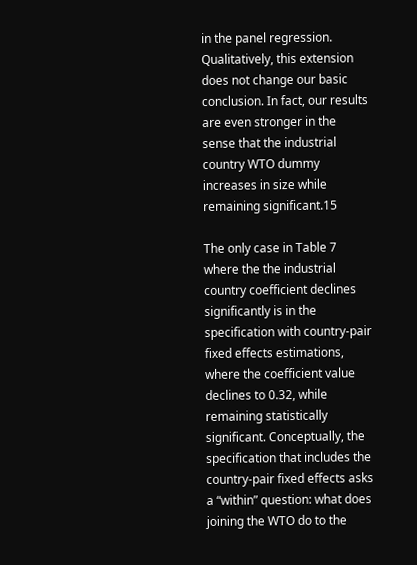in the panel regression. Qualitatively, this extension does not change our basic conclusion. In fact, our results are even stronger in the sense that the industrial country WTO dummy increases in size while remaining significant.15

The only case in Table 7 where the the industrial country coefficient declines significantly is in the specification with country-pair fixed effects estimations, where the coefficient value declines to 0.32, while remaining statistically significant. Conceptually, the specification that includes the country-pair fixed effects asks a “within” question: what does joining the WTO do to the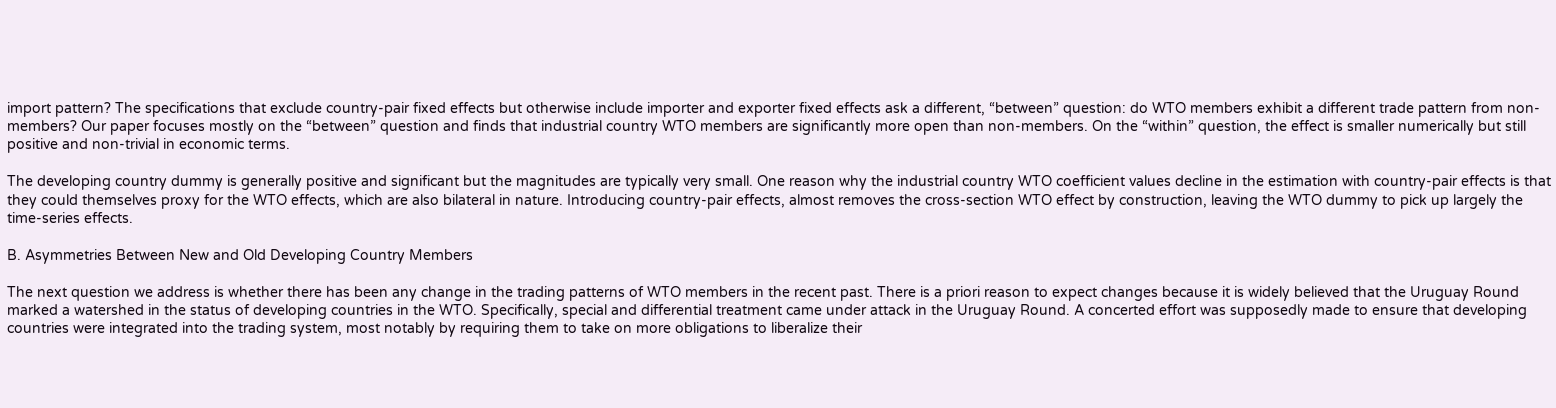import pattern? The specifications that exclude country-pair fixed effects but otherwise include importer and exporter fixed effects ask a different, “between” question: do WTO members exhibit a different trade pattern from non-members? Our paper focuses mostly on the “between” question and finds that industrial country WTO members are significantly more open than non-members. On the “within” question, the effect is smaller numerically but still positive and non-trivial in economic terms.

The developing country dummy is generally positive and significant but the magnitudes are typically very small. One reason why the industrial country WTO coefficient values decline in the estimation with country-pair effects is that they could themselves proxy for the WTO effects, which are also bilateral in nature. Introducing country-pair effects, almost removes the cross-section WTO effect by construction, leaving the WTO dummy to pick up largely the time-series effects.

B. Asymmetries Between New and Old Developing Country Members

The next question we address is whether there has been any change in the trading patterns of WTO members in the recent past. There is a priori reason to expect changes because it is widely believed that the Uruguay Round marked a watershed in the status of developing countries in the WTO. Specifically, special and differential treatment came under attack in the Uruguay Round. A concerted effort was supposedly made to ensure that developing countries were integrated into the trading system, most notably by requiring them to take on more obligations to liberalize their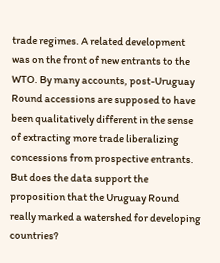trade regimes. A related development was on the front of new entrants to the WTO. By many accounts, post-Uruguay Round accessions are supposed to have been qualitatively different in the sense of extracting more trade liberalizing concessions from prospective entrants. But does the data support the proposition that the Uruguay Round really marked a watershed for developing countries?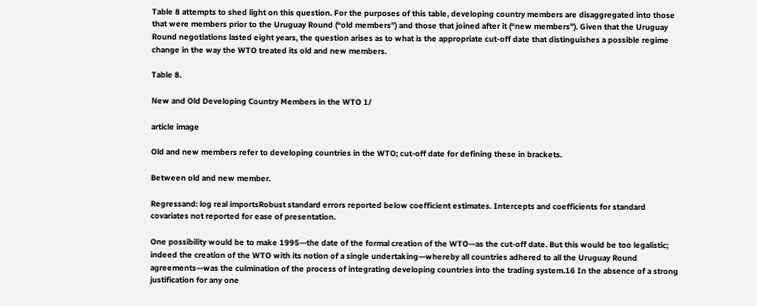Table 8 attempts to shed light on this question. For the purposes of this table, developing country members are disaggregated into those that were members prior to the Uruguay Round (“old members”) and those that joined after it (“new members”). Given that the Uruguay Round negotiations lasted eight years, the question arises as to what is the appropriate cut-off date that distinguishes a possible regime change in the way the WTO treated its old and new members.

Table 8.

New and Old Developing Country Members in the WTO 1/

article image

Old and new members refer to developing countries in the WTO; cut-off date for defining these in brackets.

Between old and new member.

Regressand: log real importsRobust standard errors reported below coefficient estimates. Intercepts and coefficients for standard covariates not reported for ease of presentation.

One possibility would be to make 1995—the date of the formal creation of the WTO—as the cut-off date. But this would be too legalistic; indeed the creation of the WTO with its notion of a single undertaking—whereby all countries adhered to all the Uruguay Round agreements—was the culmination of the process of integrating developing countries into the trading system.16 In the absence of a strong justification for any one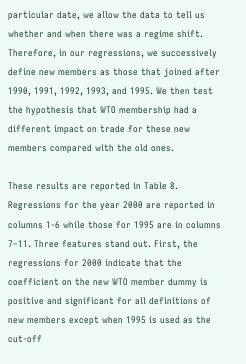particular date, we allow the data to tell us whether and when there was a regime shift. Therefore, in our regressions, we successively define new members as those that joined after 1990, 1991, 1992, 1993, and 1995. We then test the hypothesis that WTO membership had a different impact on trade for these new members compared with the old ones.

These results are reported in Table 8. Regressions for the year 2000 are reported in columns 1-6 while those for 1995 are in columns 7–11. Three features stand out. First, the regressions for 2000 indicate that the coefficient on the new WTO member dummy is positive and significant for all definitions of new members except when 1995 is used as the cut-off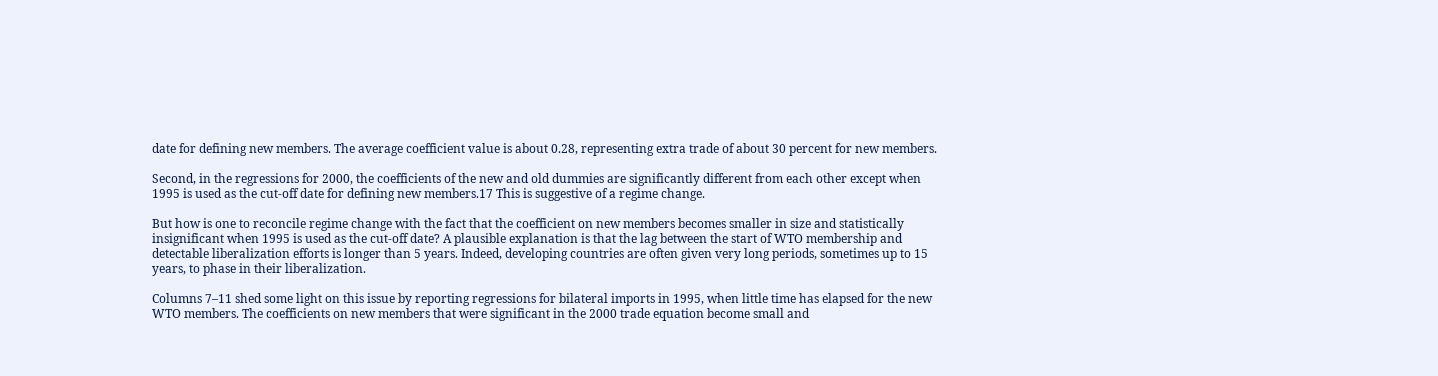date for defining new members. The average coefficient value is about 0.28, representing extra trade of about 30 percent for new members.

Second, in the regressions for 2000, the coefficients of the new and old dummies are significantly different from each other except when 1995 is used as the cut-off date for defining new members.17 This is suggestive of a regime change.

But how is one to reconcile regime change with the fact that the coefficient on new members becomes smaller in size and statistically insignificant when 1995 is used as the cut-off date? A plausible explanation is that the lag between the start of WTO membership and detectable liberalization efforts is longer than 5 years. Indeed, developing countries are often given very long periods, sometimes up to 15 years, to phase in their liberalization.

Columns 7–11 shed some light on this issue by reporting regressions for bilateral imports in 1995, when little time has elapsed for the new WTO members. The coefficients on new members that were significant in the 2000 trade equation become small and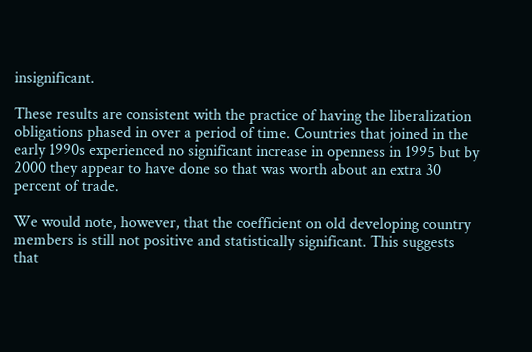insignificant.

These results are consistent with the practice of having the liberalization obligations phased in over a period of time. Countries that joined in the early 1990s experienced no significant increase in openness in 1995 but by 2000 they appear to have done so that was worth about an extra 30 percent of trade.

We would note, however, that the coefficient on old developing country members is still not positive and statistically significant. This suggests that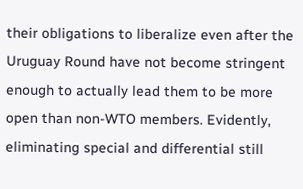their obligations to liberalize even after the Uruguay Round have not become stringent enough to actually lead them to be more open than non-WTO members. Evidently, eliminating special and differential still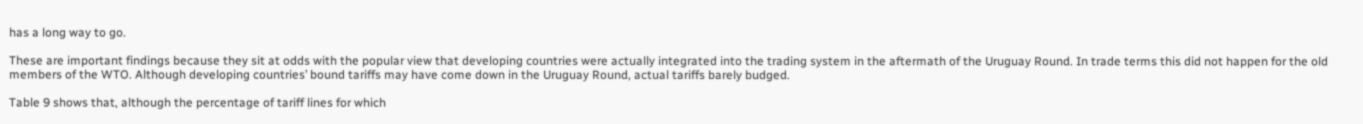has a long way to go.

These are important findings because they sit at odds with the popular view that developing countries were actually integrated into the trading system in the aftermath of the Uruguay Round. In trade terms this did not happen for the old members of the WTO. Although developing countries’ bound tariffs may have come down in the Uruguay Round, actual tariffs barely budged.

Table 9 shows that, although the percentage of tariff lines for which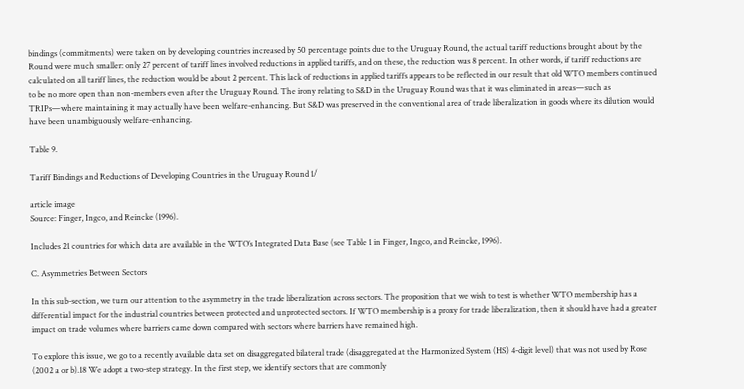bindings (commitments) were taken on by developing countries increased by 50 percentage points due to the Uruguay Round, the actual tariff reductions brought about by the Round were much smaller: only 27 percent of tariff lines involved reductions in applied tariffs, and on these, the reduction was 8 percent. In other words, if tariff reductions are calculated on all tariff lines, the reduction would be about 2 percent. This lack of reductions in applied tariffs appears to be reflected in our result that old WTO members continued to be no more open than non-members even after the Uruguay Round. The irony relating to S&D in the Uruguay Round was that it was eliminated in areas—such as TRIPs—where maintaining it may actually have been welfare-enhancing. But S&D was preserved in the conventional area of trade liberalization in goods where its dilution would have been unambiguously welfare-enhancing.

Table 9.

Tariff Bindings and Reductions of Developing Countries in the Uruguay Round 1/

article image
Source: Finger, Ingco, and Reincke (1996).

Includes 21 countries for which data are available in the WTO’s Integrated Data Base (see Table 1 in Finger, Ingco, and Reincke, 1996).

C. Asymmetries Between Sectors

In this sub-section, we turn our attention to the asymmetry in the trade liberalization across sectors. The proposition that we wish to test is whether WTO membership has a differential impact for the industrial countries between protected and unprotected sectors. If WTO membership is a proxy for trade liberalization, then it should have had a greater impact on trade volumes where barriers came down compared with sectors where barriers have remained high.

To explore this issue, we go to a recently available data set on disaggregated bilateral trade (disaggregated at the Harmonized System (HS) 4-digit level) that was not used by Rose (2002 a or b).18 We adopt a two-step strategy. In the first step, we identify sectors that are commonly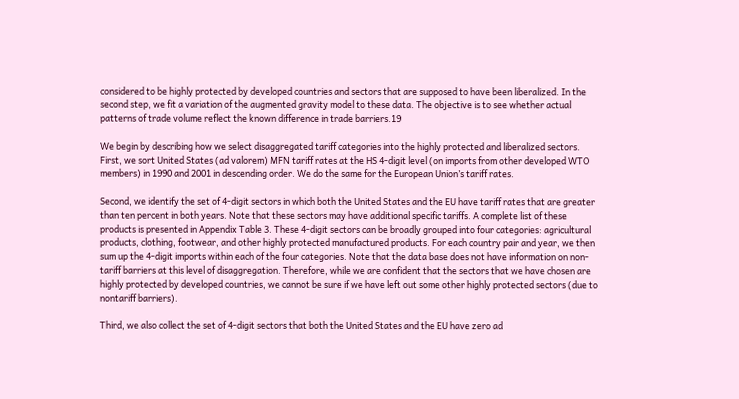considered to be highly protected by developed countries and sectors that are supposed to have been liberalized. In the second step, we fit a variation of the augmented gravity model to these data. The objective is to see whether actual patterns of trade volume reflect the known difference in trade barriers.19

We begin by describing how we select disaggregated tariff categories into the highly protected and liberalized sectors. First, we sort United States (ad valorem) MFN tariff rates at the HS 4-digit level (on imports from other developed WTO members) in 1990 and 2001 in descending order. We do the same for the European Union’s tariff rates.

Second, we identify the set of 4-digit sectors in which both the United States and the EU have tariff rates that are greater than ten percent in both years. Note that these sectors may have additional specific tariffs. A complete list of these products is presented in Appendix Table 3. These 4-digit sectors can be broadly grouped into four categories: agricultural products, clothing, footwear, and other highly protected manufactured products. For each country pair and year, we then sum up the 4-digit imports within each of the four categories. Note that the data base does not have information on non-tariff barriers at this level of disaggregation. Therefore, while we are confident that the sectors that we have chosen are highly protected by developed countries, we cannot be sure if we have left out some other highly protected sectors (due to nontariff barriers).

Third, we also collect the set of 4-digit sectors that both the United States and the EU have zero ad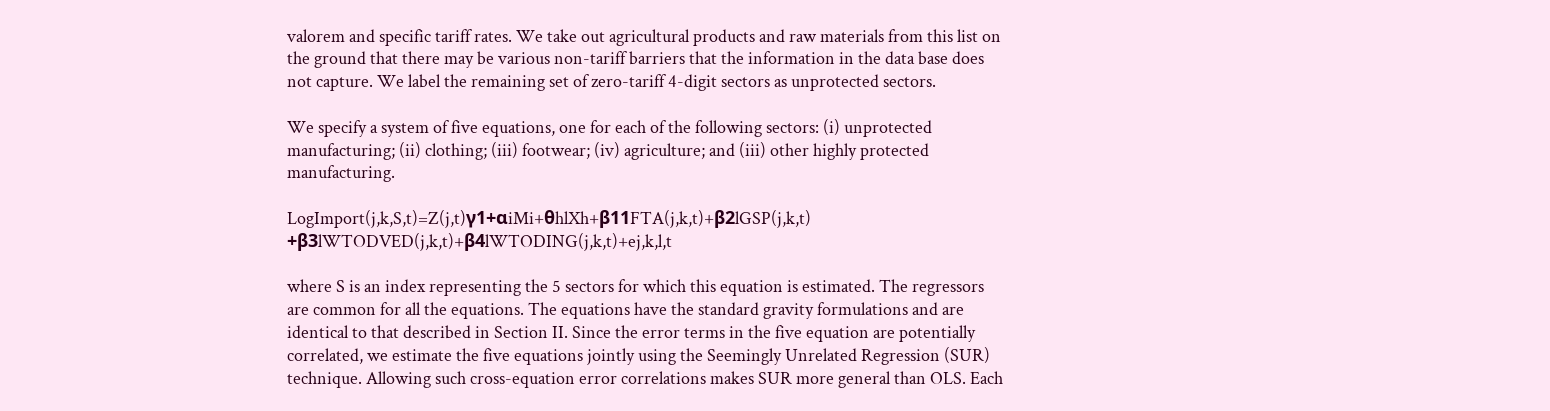valorem and specific tariff rates. We take out agricultural products and raw materials from this list on the ground that there may be various non-tariff barriers that the information in the data base does not capture. We label the remaining set of zero-tariff 4-digit sectors as unprotected sectors.

We specify a system of five equations, one for each of the following sectors: (i) unprotected manufacturing; (ii) clothing; (iii) footwear; (iv) agriculture; and (iii) other highly protected manufacturing.

LogImport(j,k,S,t)=Z(j,t)γ1+αiMi+θhlXh+β11FTA(j,k,t)+β2lGSP(j,k,t) +β3lWTODVED(j,k,t)+β4lWTODING(j,k,t)+ej,k,l,t

where S is an index representing the 5 sectors for which this equation is estimated. The regressors are common for all the equations. The equations have the standard gravity formulations and are identical to that described in Section II. Since the error terms in the five equation are potentially correlated, we estimate the five equations jointly using the Seemingly Unrelated Regression (SUR) technique. Allowing such cross-equation error correlations makes SUR more general than OLS. Each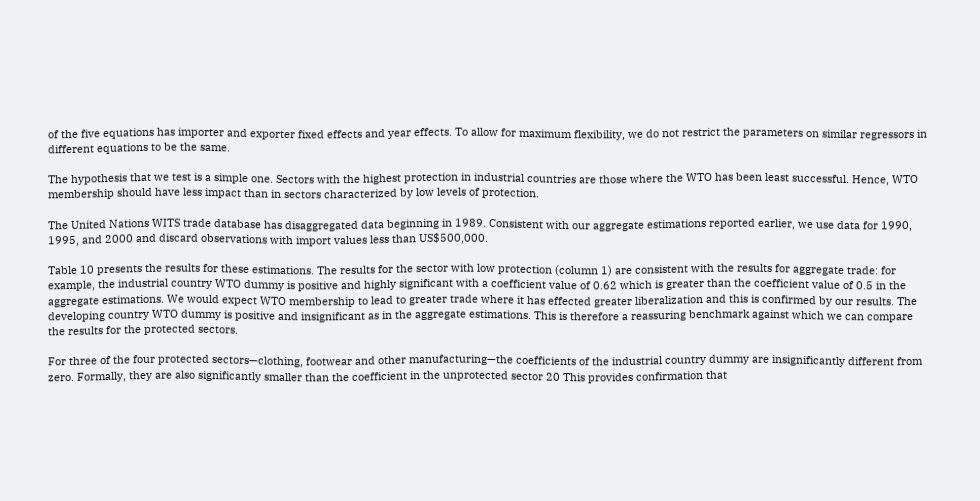of the five equations has importer and exporter fixed effects and year effects. To allow for maximum flexibility, we do not restrict the parameters on similar regressors in different equations to be the same.

The hypothesis that we test is a simple one. Sectors with the highest protection in industrial countries are those where the WTO has been least successful. Hence, WTO membership should have less impact than in sectors characterized by low levels of protection.

The United Nations WITS trade database has disaggregated data beginning in 1989. Consistent with our aggregate estimations reported earlier, we use data for 1990, 1995, and 2000 and discard observations with import values less than US$500,000.

Table 10 presents the results for these estimations. The results for the sector with low protection (column 1) are consistent with the results for aggregate trade: for example, the industrial country WTO dummy is positive and highly significant with a coefficient value of 0.62 which is greater than the coefficient value of 0.5 in the aggregate estimations. We would expect WTO membership to lead to greater trade where it has effected greater liberalization and this is confirmed by our results. The developing country WTO dummy is positive and insignificant as in the aggregate estimations. This is therefore a reassuring benchmark against which we can compare the results for the protected sectors.

For three of the four protected sectors—clothing, footwear and other manufacturing—the coefficients of the industrial country dummy are insignificantly different from zero. Formally, they are also significantly smaller than the coefficient in the unprotected sector 20 This provides confirmation that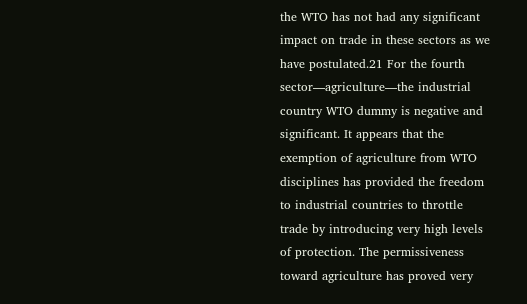the WTO has not had any significant impact on trade in these sectors as we have postulated.21 For the fourth sector—agriculture—the industrial country WTO dummy is negative and significant. It appears that the exemption of agriculture from WTO disciplines has provided the freedom to industrial countries to throttle trade by introducing very high levels of protection. The permissiveness toward agriculture has proved very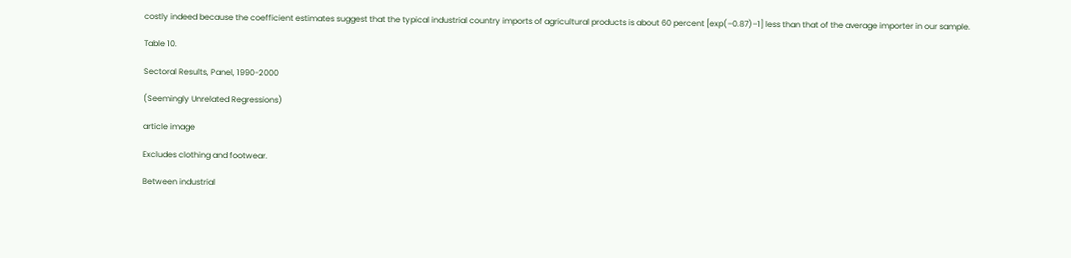costly indeed because the coefficient estimates suggest that the typical industrial country imports of agricultural products is about 60 percent [exp(–0.87)–1] less than that of the average importer in our sample.

Table 10.

Sectoral Results, Panel, 1990-2000

(Seemingly Unrelated Regressions)

article image

Excludes clothing and footwear.

Between industrial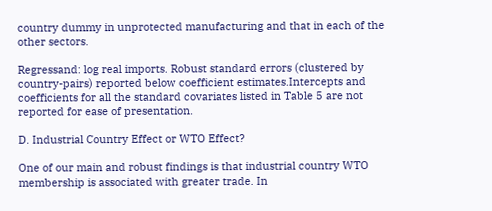country dummy in unprotected manufacturing and that in each of the other sectors.

Regressand: log real imports. Robust standard errors (clustered by country-pairs) reported below coefficient estimates.Intercepts and coefficients for all the standard covariates listed in Table 5 are not reported for ease of presentation.

D. Industrial Country Effect or WTO Effect?

One of our main and robust findings is that industrial country WTO membership is associated with greater trade. In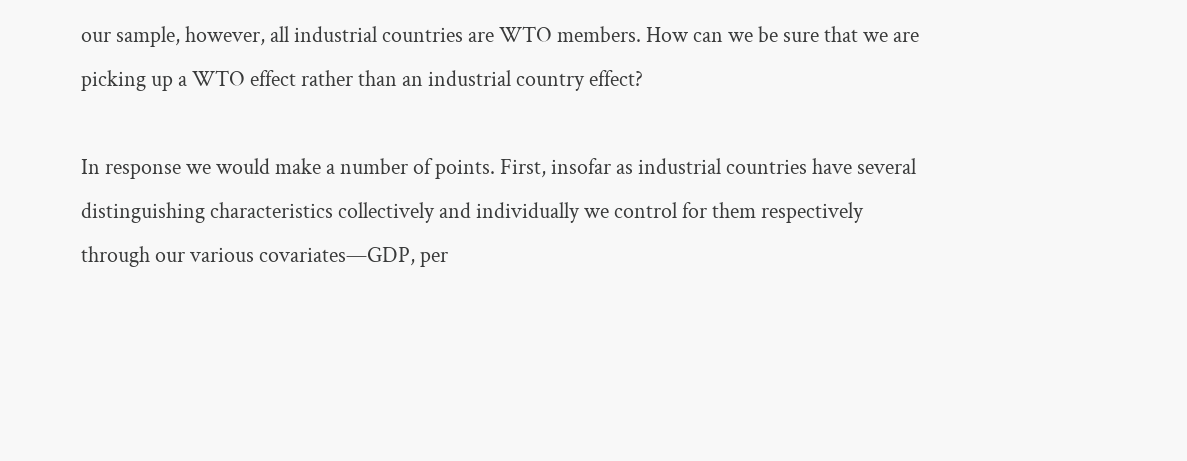our sample, however, all industrial countries are WTO members. How can we be sure that we are picking up a WTO effect rather than an industrial country effect?

In response we would make a number of points. First, insofar as industrial countries have several distinguishing characteristics collectively and individually we control for them respectively through our various covariates—GDP, per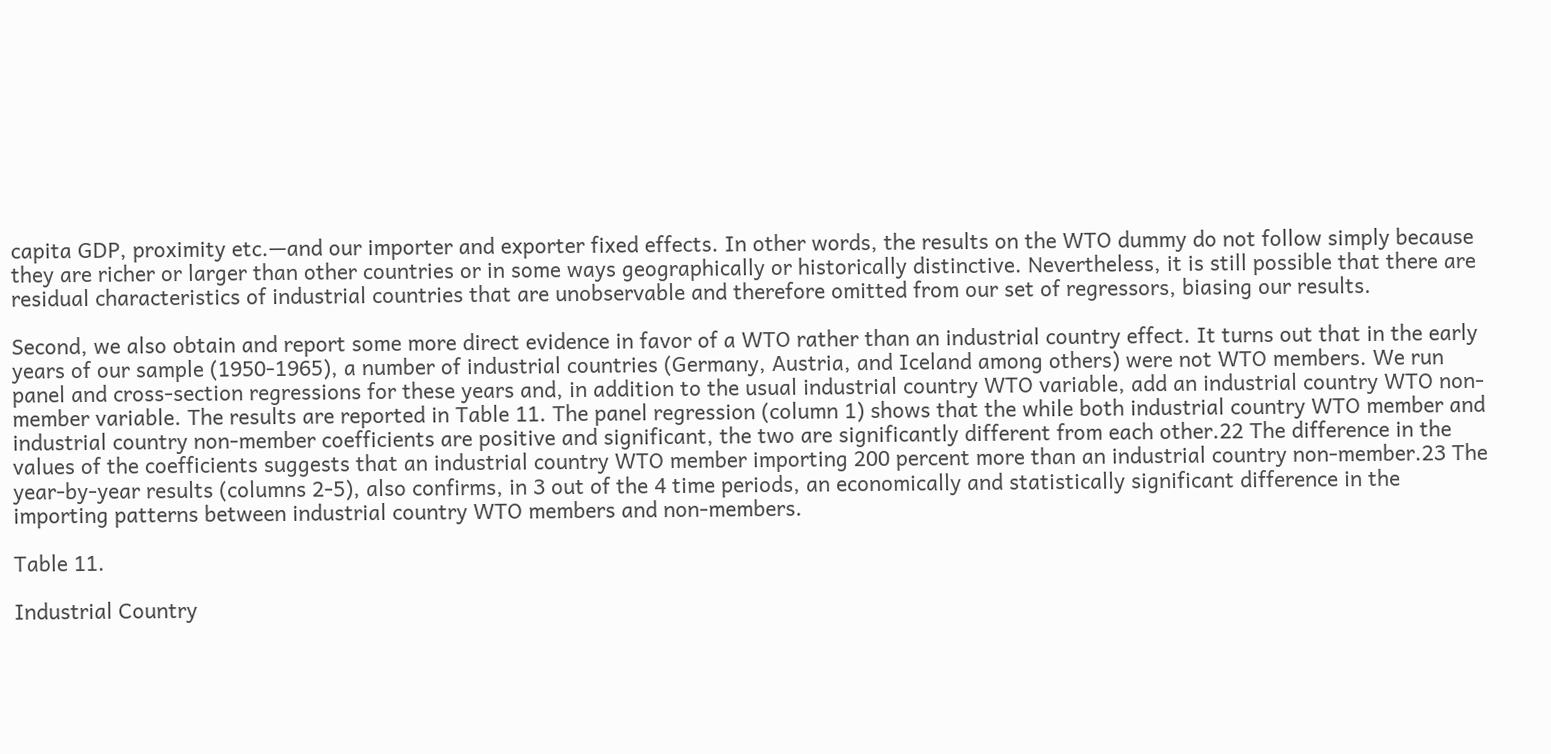capita GDP, proximity etc.—and our importer and exporter fixed effects. In other words, the results on the WTO dummy do not follow simply because they are richer or larger than other countries or in some ways geographically or historically distinctive. Nevertheless, it is still possible that there are residual characteristics of industrial countries that are unobservable and therefore omitted from our set of regressors, biasing our results.

Second, we also obtain and report some more direct evidence in favor of a WTO rather than an industrial country effect. It turns out that in the early years of our sample (1950-1965), a number of industrial countries (Germany, Austria, and Iceland among others) were not WTO members. We run panel and cross-section regressions for these years and, in addition to the usual industrial country WTO variable, add an industrial country WTO non-member variable. The results are reported in Table 11. The panel regression (column 1) shows that the while both industrial country WTO member and industrial country non-member coefficients are positive and significant, the two are significantly different from each other.22 The difference in the values of the coefficients suggests that an industrial country WTO member importing 200 percent more than an industrial country non-member.23 The year-by-year results (columns 2-5), also confirms, in 3 out of the 4 time periods, an economically and statistically significant difference in the importing patterns between industrial country WTO members and non-members.

Table 11.

Industrial Country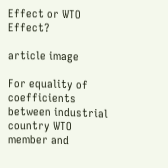Effect or WTO Effect?

article image

For equality of coefficients between industrial country WTO member and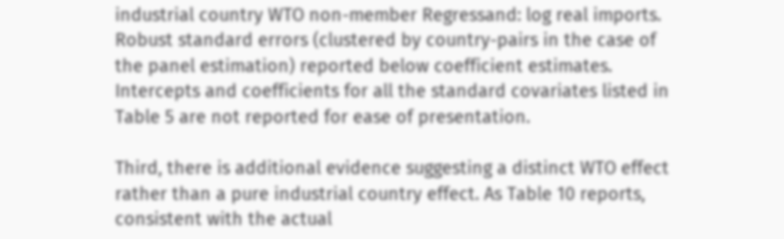industrial country WTO non-member Regressand: log real imports. Robust standard errors (clustered by country-pairs in the case of the panel estimation) reported below coefficient estimates. Intercepts and coefficients for all the standard covariates listed in Table 5 are not reported for ease of presentation.

Third, there is additional evidence suggesting a distinct WTO effect rather than a pure industrial country effect. As Table 10 reports, consistent with the actual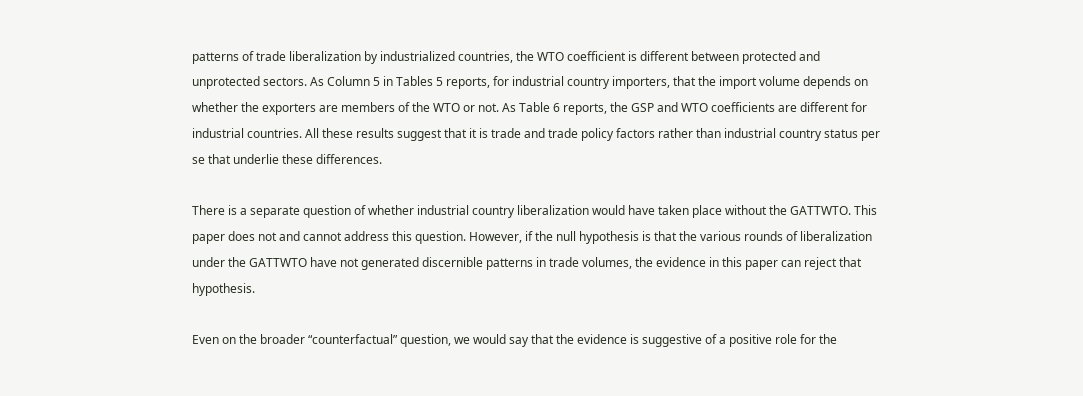patterns of trade liberalization by industrialized countries, the WTO coefficient is different between protected and unprotected sectors. As Column 5 in Tables 5 reports, for industrial country importers, that the import volume depends on whether the exporters are members of the WTO or not. As Table 6 reports, the GSP and WTO coefficients are different for industrial countries. All these results suggest that it is trade and trade policy factors rather than industrial country status per se that underlie these differences.

There is a separate question of whether industrial country liberalization would have taken place without the GATTWTO. This paper does not and cannot address this question. However, if the null hypothesis is that the various rounds of liberalization under the GATTWTO have not generated discernible patterns in trade volumes, the evidence in this paper can reject that hypothesis.

Even on the broader “counterfactual” question, we would say that the evidence is suggestive of a positive role for the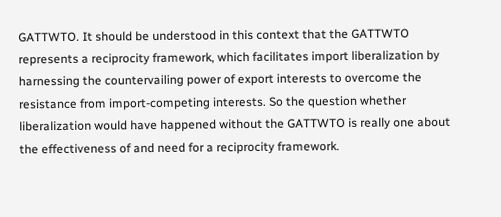GATTWTO. It should be understood in this context that the GATTWTO represents a reciprocity framework, which facilitates import liberalization by harnessing the countervailing power of export interests to overcome the resistance from import-competing interests. So the question whether liberalization would have happened without the GATTWTO is really one about the effectiveness of and need for a reciprocity framework.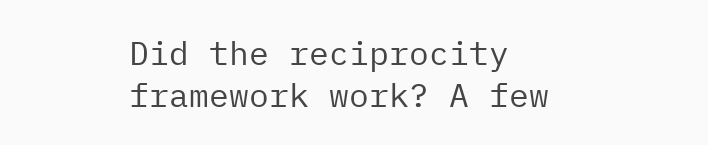Did the reciprocity framework work? A few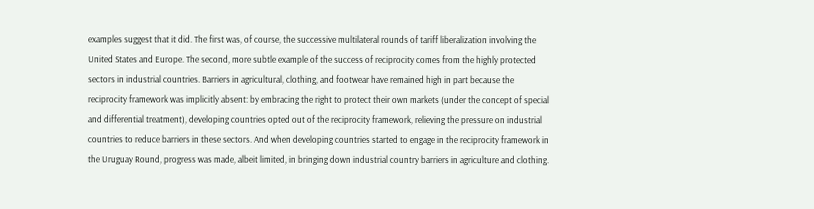examples suggest that it did. The first was, of course, the successive multilateral rounds of tariff liberalization involving the United States and Europe. The second, more subtle example of the success of reciprocity comes from the highly protected sectors in industrial countries. Barriers in agricultural, clothing, and footwear have remained high in part because the reciprocity framework was implicitly absent: by embracing the right to protect their own markets (under the concept of special and differential treatment), developing countries opted out of the reciprocity framework, relieving the pressure on industrial countries to reduce barriers in these sectors. And when developing countries started to engage in the reciprocity framework in the Uruguay Round, progress was made, albeit limited, in bringing down industrial country barriers in agriculture and clothing.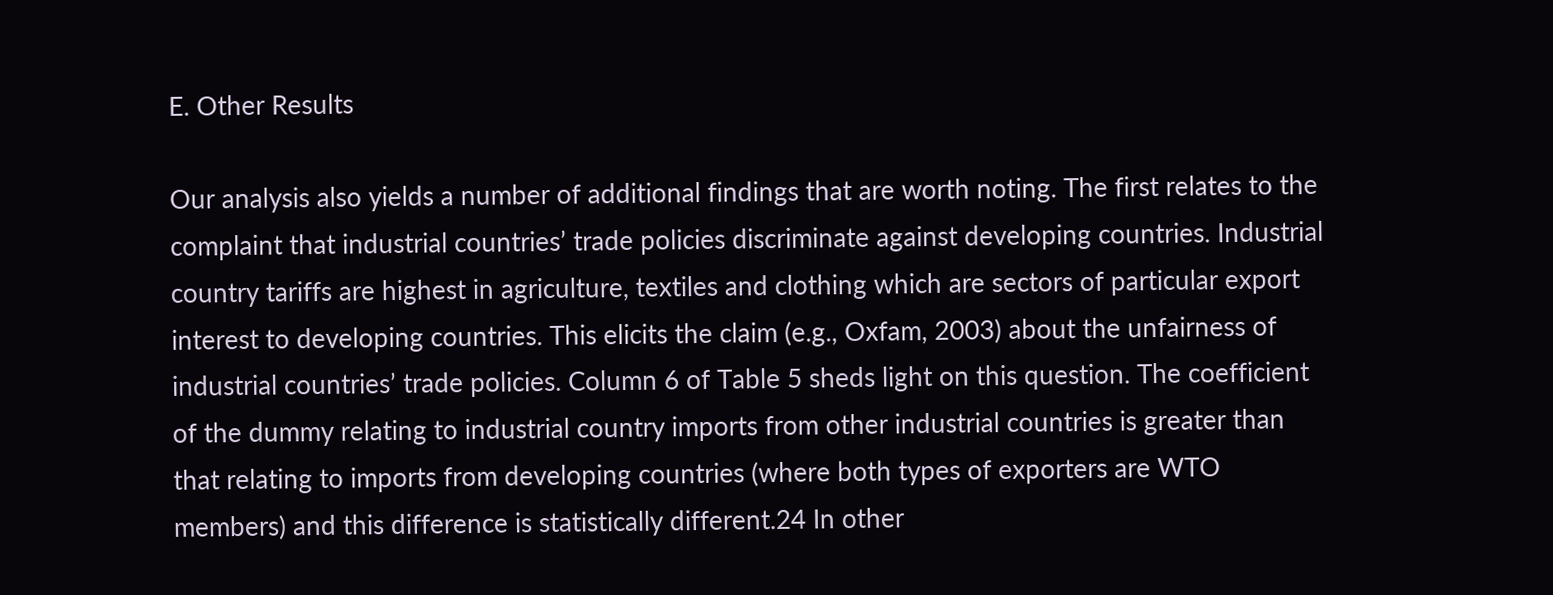E. Other Results

Our analysis also yields a number of additional findings that are worth noting. The first relates to the complaint that industrial countries’ trade policies discriminate against developing countries. Industrial country tariffs are highest in agriculture, textiles and clothing which are sectors of particular export interest to developing countries. This elicits the claim (e.g., Oxfam, 2003) about the unfairness of industrial countries’ trade policies. Column 6 of Table 5 sheds light on this question. The coefficient of the dummy relating to industrial country imports from other industrial countries is greater than that relating to imports from developing countries (where both types of exporters are WTO members) and this difference is statistically different.24 In other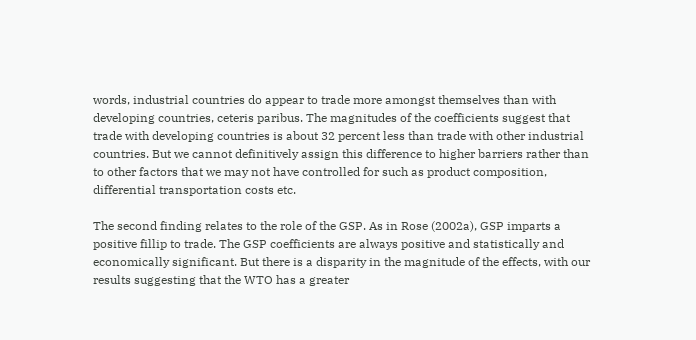words, industrial countries do appear to trade more amongst themselves than with developing countries, ceteris paribus. The magnitudes of the coefficients suggest that trade with developing countries is about 32 percent less than trade with other industrial countries. But we cannot definitively assign this difference to higher barriers rather than to other factors that we may not have controlled for such as product composition, differential transportation costs etc.

The second finding relates to the role of the GSP. As in Rose (2002a), GSP imparts a positive fillip to trade. The GSP coefficients are always positive and statistically and economically significant. But there is a disparity in the magnitude of the effects, with our results suggesting that the WTO has a greater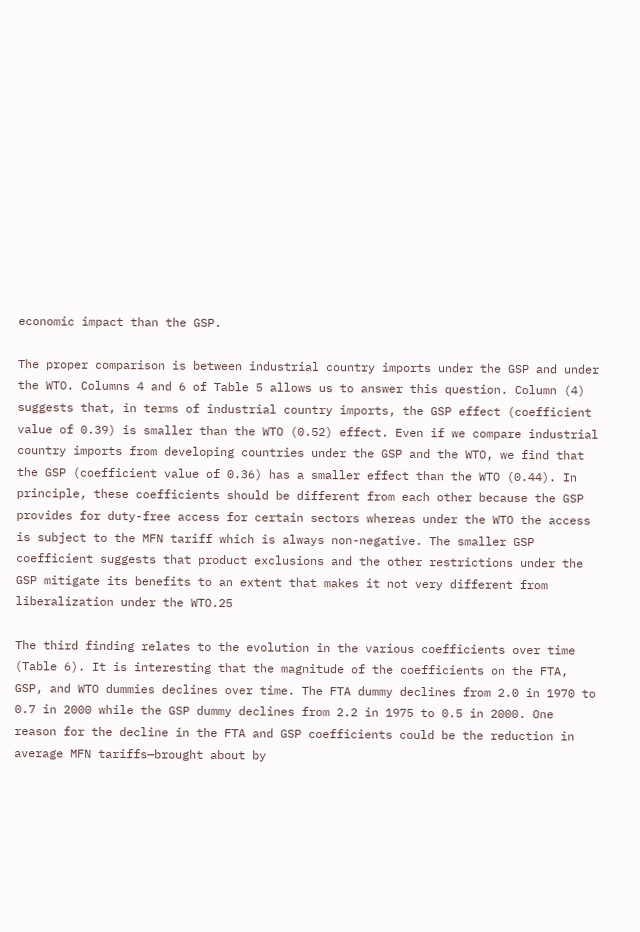economic impact than the GSP.

The proper comparison is between industrial country imports under the GSP and under the WTO. Columns 4 and 6 of Table 5 allows us to answer this question. Column (4) suggests that, in terms of industrial country imports, the GSP effect (coefficient value of 0.39) is smaller than the WTO (0.52) effect. Even if we compare industrial country imports from developing countries under the GSP and the WTO, we find that the GSP (coefficient value of 0.36) has a smaller effect than the WTO (0.44). In principle, these coefficients should be different from each other because the GSP provides for duty-free access for certain sectors whereas under the WTO the access is subject to the MFN tariff which is always non-negative. The smaller GSP coefficient suggests that product exclusions and the other restrictions under the GSP mitigate its benefits to an extent that makes it not very different from liberalization under the WTO.25

The third finding relates to the evolution in the various coefficients over time (Table 6). It is interesting that the magnitude of the coefficients on the FTA, GSP, and WTO dummies declines over time. The FTA dummy declines from 2.0 in 1970 to 0.7 in 2000 while the GSP dummy declines from 2.2 in 1975 to 0.5 in 2000. One reason for the decline in the FTA and GSP coefficients could be the reduction in average MFN tariffs—brought about by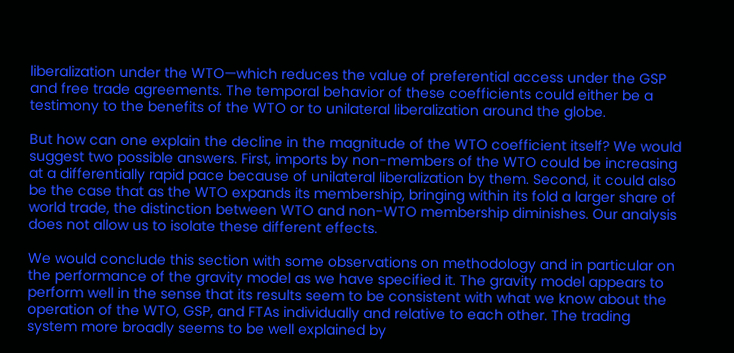liberalization under the WTO—which reduces the value of preferential access under the GSP and free trade agreements. The temporal behavior of these coefficients could either be a testimony to the benefits of the WTO or to unilateral liberalization around the globe.

But how can one explain the decline in the magnitude of the WTO coefficient itself? We would suggest two possible answers. First, imports by non-members of the WTO could be increasing at a differentially rapid pace because of unilateral liberalization by them. Second, it could also be the case that as the WTO expands its membership, bringing within its fold a larger share of world trade, the distinction between WTO and non-WTO membership diminishes. Our analysis does not allow us to isolate these different effects.

We would conclude this section with some observations on methodology and in particular on the performance of the gravity model as we have specified it. The gravity model appears to perform well in the sense that its results seem to be consistent with what we know about the operation of the WTO, GSP, and FTAs individually and relative to each other. The trading system more broadly seems to be well explained by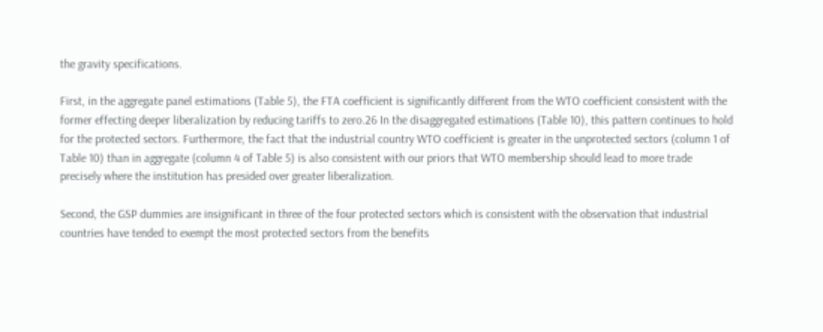the gravity specifications.

First, in the aggregate panel estimations (Table 5), the FTA coefficient is significantly different from the WTO coefficient consistent with the former effecting deeper liberalization by reducing tariffs to zero.26 In the disaggregated estimations (Table 10), this pattern continues to hold for the protected sectors. Furthermore, the fact that the industrial country WTO coefficient is greater in the unprotected sectors (column 1 of Table 10) than in aggregate (column 4 of Table 5) is also consistent with our priors that WTO membership should lead to more trade precisely where the institution has presided over greater liberalization.

Second, the GSP dummies are insignificant in three of the four protected sectors which is consistent with the observation that industrial countries have tended to exempt the most protected sectors from the benefits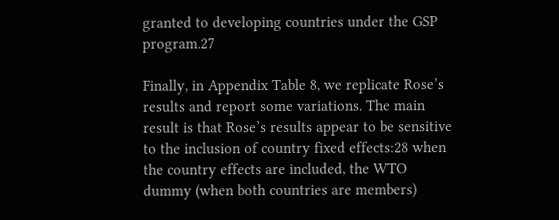granted to developing countries under the GSP program.27

Finally, in Appendix Table 8, we replicate Rose’s results and report some variations. The main result is that Rose’s results appear to be sensitive to the inclusion of country fixed effects:28 when the country effects are included, the WTO dummy (when both countries are members)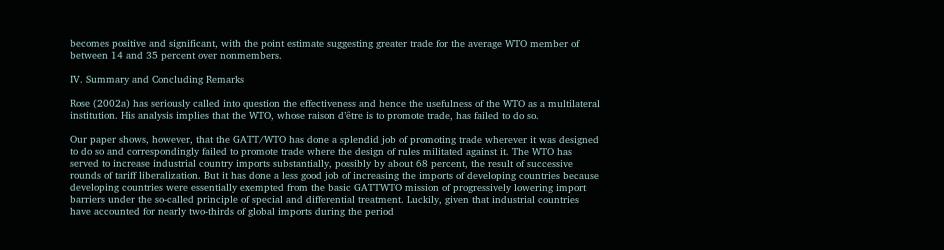becomes positive and significant, with the point estimate suggesting greater trade for the average WTO member of between 14 and 35 percent over nonmembers.

IV. Summary and Concluding Remarks

Rose (2002a) has seriously called into question the effectiveness and hence the usefulness of the WTO as a multilateral institution. His analysis implies that the WTO, whose raison d’être is to promote trade, has failed to do so.

Our paper shows, however, that the GATT/WTO has done a splendid job of promoting trade wherever it was designed to do so and correspondingly failed to promote trade where the design of rules militated against it. The WTO has served to increase industrial country imports substantially, possibly by about 68 percent, the result of successive rounds of tariff liberalization. But it has done a less good job of increasing the imports of developing countries because developing countries were essentially exempted from the basic GATTWTO mission of progressively lowering import barriers under the so-called principle of special and differential treatment. Luckily, given that industrial countries have accounted for nearly two-thirds of global imports during the period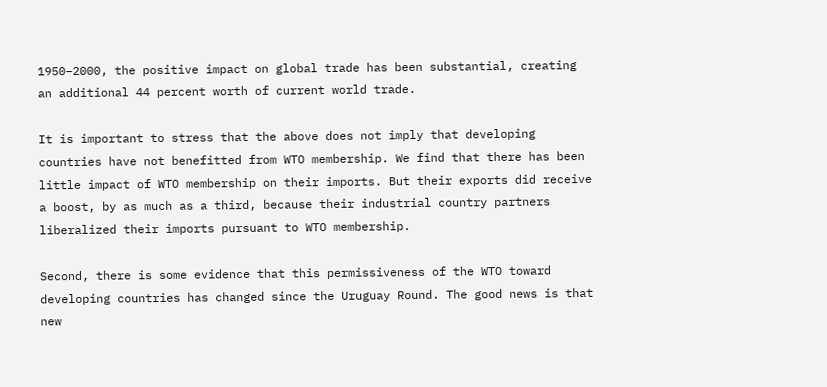1950–2000, the positive impact on global trade has been substantial, creating an additional 44 percent worth of current world trade.

It is important to stress that the above does not imply that developing countries have not benefitted from WTO membership. We find that there has been little impact of WTO membership on their imports. But their exports did receive a boost, by as much as a third, because their industrial country partners liberalized their imports pursuant to WTO membership.

Second, there is some evidence that this permissiveness of the WTO toward developing countries has changed since the Uruguay Round. The good news is that new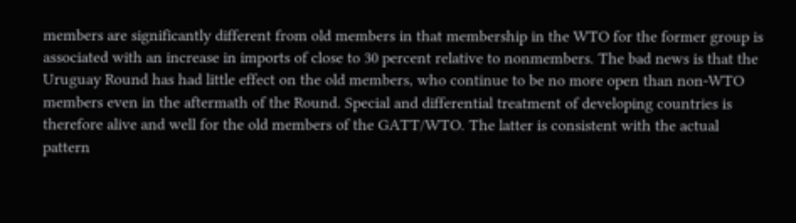members are significantly different from old members in that membership in the WTO for the former group is associated with an increase in imports of close to 30 percent relative to nonmembers. The bad news is that the Uruguay Round has had little effect on the old members, who continue to be no more open than non-WTO members even in the aftermath of the Round. Special and differential treatment of developing countries is therefore alive and well for the old members of the GATT/WTO. The latter is consistent with the actual pattern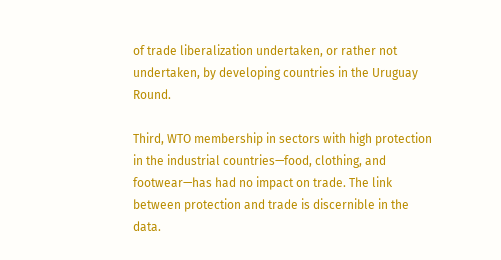of trade liberalization undertaken, or rather not undertaken, by developing countries in the Uruguay Round.

Third, WTO membership in sectors with high protection in the industrial countries—food, clothing, and footwear—has had no impact on trade. The link between protection and trade is discernible in the data.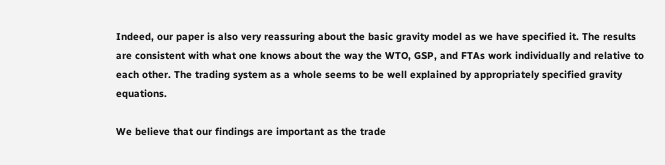Indeed, our paper is also very reassuring about the basic gravity model as we have specified it. The results are consistent with what one knows about the way the WTO, GSP, and FTAs work individually and relative to each other. The trading system as a whole seems to be well explained by appropriately specified gravity equations.

We believe that our findings are important as the trade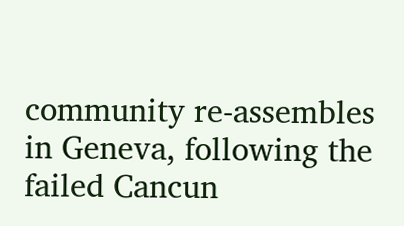community re-assembles in Geneva, following the failed Cancun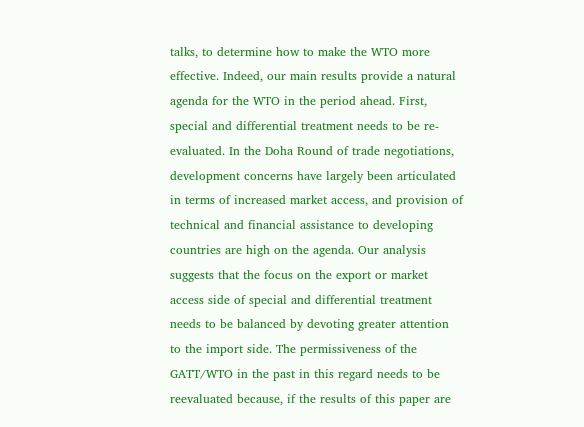talks, to determine how to make the WTO more effective. Indeed, our main results provide a natural agenda for the WTO in the period ahead. First, special and differential treatment needs to be re-evaluated. In the Doha Round of trade negotiations, development concerns have largely been articulated in terms of increased market access, and provision of technical and financial assistance to developing countries are high on the agenda. Our analysis suggests that the focus on the export or market access side of special and differential treatment needs to be balanced by devoting greater attention to the import side. The permissiveness of the GATT/WTO in the past in this regard needs to be reevaluated because, if the results of this paper are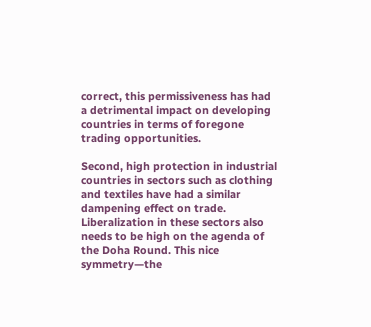correct, this permissiveness has had a detrimental impact on developing countries in terms of foregone trading opportunities.

Second, high protection in industrial countries in sectors such as clothing and textiles have had a similar dampening effect on trade. Liberalization in these sectors also needs to be high on the agenda of the Doha Round. This nice symmetry—the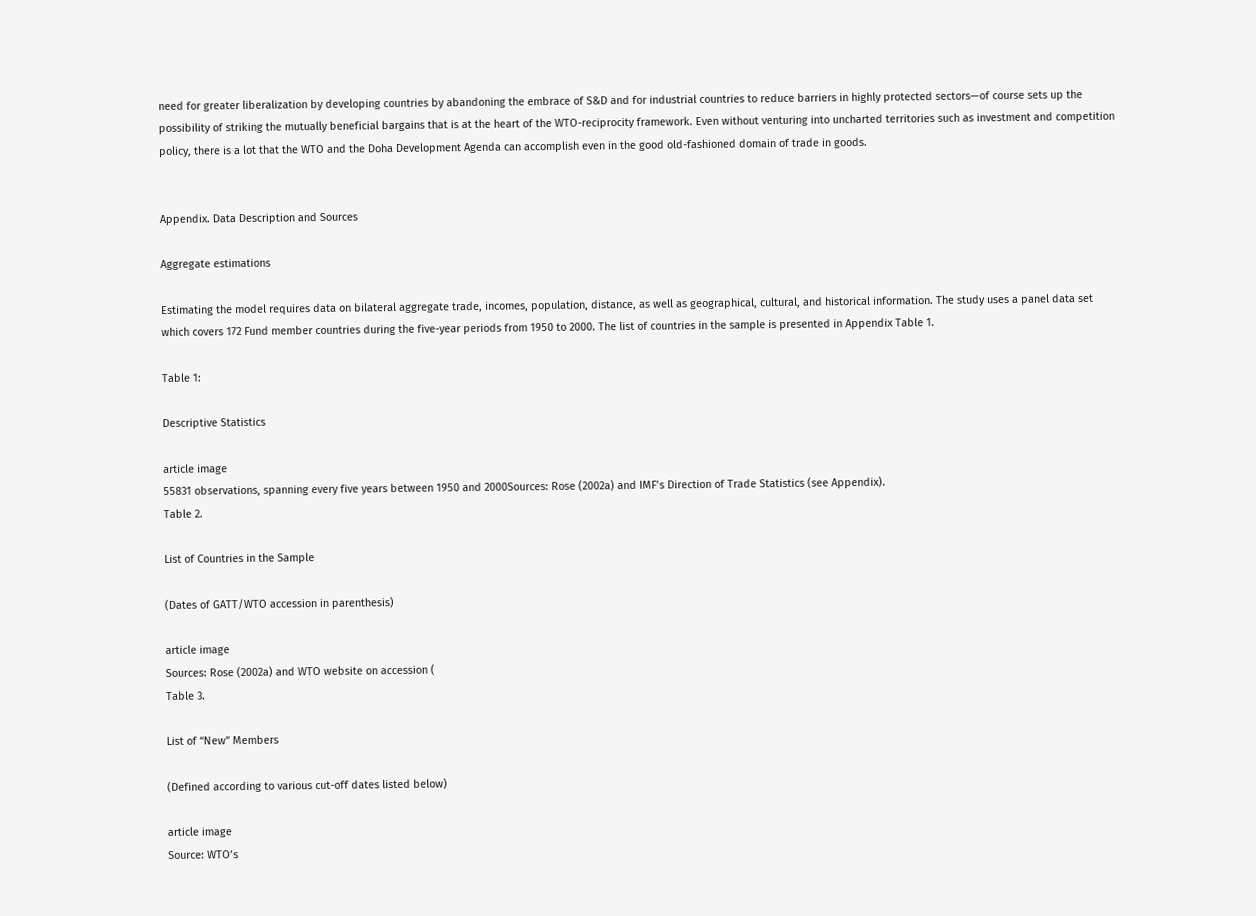need for greater liberalization by developing countries by abandoning the embrace of S&D and for industrial countries to reduce barriers in highly protected sectors—of course sets up the possibility of striking the mutually beneficial bargains that is at the heart of the WTO-reciprocity framework. Even without venturing into uncharted territories such as investment and competition policy, there is a lot that the WTO and the Doha Development Agenda can accomplish even in the good old-fashioned domain of trade in goods.


Appendix. Data Description and Sources

Aggregate estimations

Estimating the model requires data on bilateral aggregate trade, incomes, population, distance, as well as geographical, cultural, and historical information. The study uses a panel data set which covers 172 Fund member countries during the five-year periods from 1950 to 2000. The list of countries in the sample is presented in Appendix Table 1.

Table 1:

Descriptive Statistics

article image
55831 observations, spanning every five years between 1950 and 2000Sources: Rose (2002a) and IMF’s Direction of Trade Statistics (see Appendix).
Table 2.

List of Countries in the Sample

(Dates of GATT/WTO accession in parenthesis)

article image
Sources: Rose (2002a) and WTO website on accession (
Table 3.

List of “New” Members

(Defined according to various cut-off dates listed below)

article image
Source: WTO’s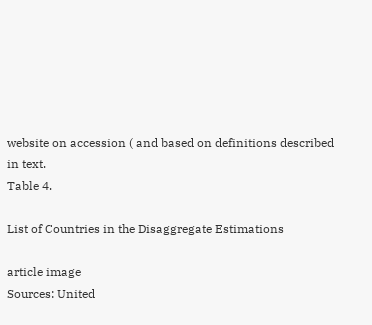website on accession ( and based on definitions described in text.
Table 4.

List of Countries in the Disaggregate Estimations

article image
Sources: United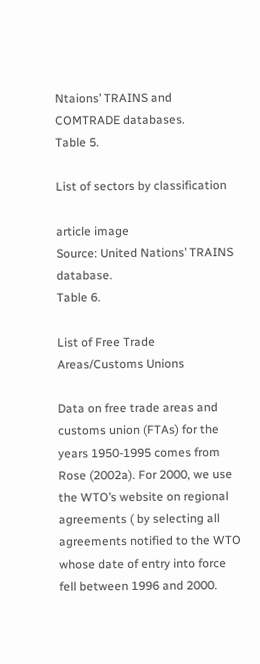Ntaions’ TRAINS and COMTRADE databases.
Table 5.

List of sectors by classification

article image
Source: United Nations’ TRAINS database.
Table 6.

List of Free Trade Areas/Customs Unions

Data on free trade areas and customs union (FTAs) for the years 1950-1995 comes from Rose (2002a). For 2000, we use the WTO’s website on regional agreements ( by selecting all agreements notified to the WTO whose date of entry into force fell between 1996 and 2000.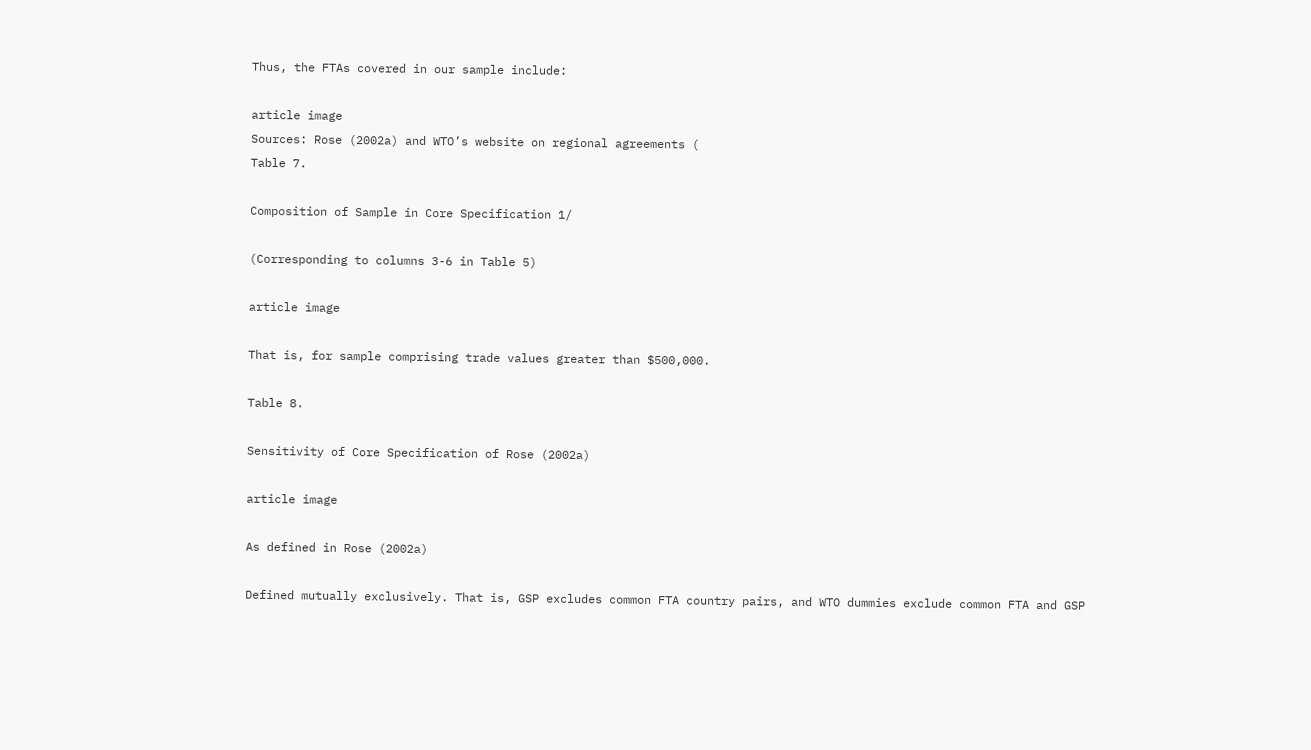Thus, the FTAs covered in our sample include:

article image
Sources: Rose (2002a) and WTO’s website on regional agreements (
Table 7.

Composition of Sample in Core Specification 1/

(Corresponding to columns 3-6 in Table 5)

article image

That is, for sample comprising trade values greater than $500,000.

Table 8.

Sensitivity of Core Specification of Rose (2002a)

article image

As defined in Rose (2002a)

Defined mutually exclusively. That is, GSP excludes common FTA country pairs, and WTO dummies exclude common FTA and GSP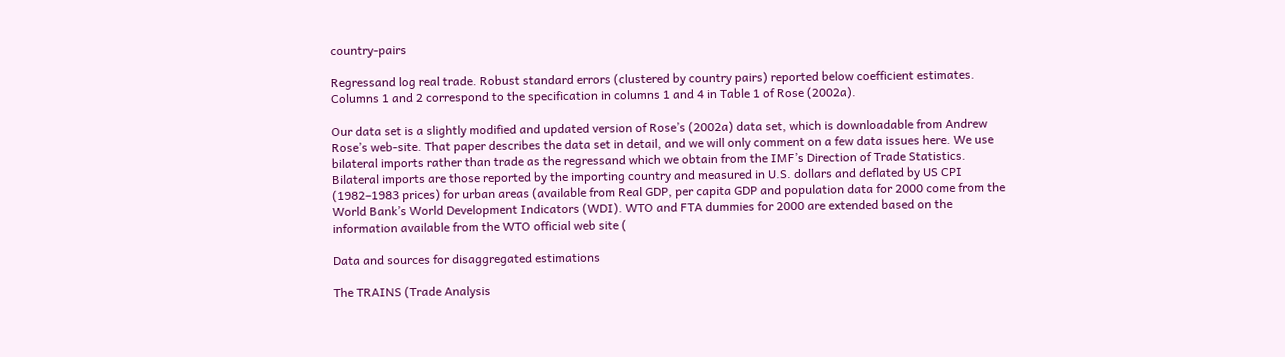country-pairs

Regressand log real trade. Robust standard errors (clustered by country pairs) reported below coefficient estimates. Columns 1 and 2 correspond to the specification in columns 1 and 4 in Table 1 of Rose (2002a).

Our data set is a slightly modified and updated version of Rose’s (2002a) data set, which is downloadable from Andrew Rose’s web-site. That paper describes the data set in detail, and we will only comment on a few data issues here. We use bilateral imports rather than trade as the regressand which we obtain from the IMF’s Direction of Trade Statistics. Bilateral imports are those reported by the importing country and measured in U.S. dollars and deflated by US CPI (1982–1983 prices) for urban areas (available from Real GDP, per capita GDP and population data for 2000 come from the World Bank’s World Development Indicators (WDI). WTO and FTA dummies for 2000 are extended based on the information available from the WTO official web site (

Data and sources for disaggregated estimations

The TRAINS (Trade Analysis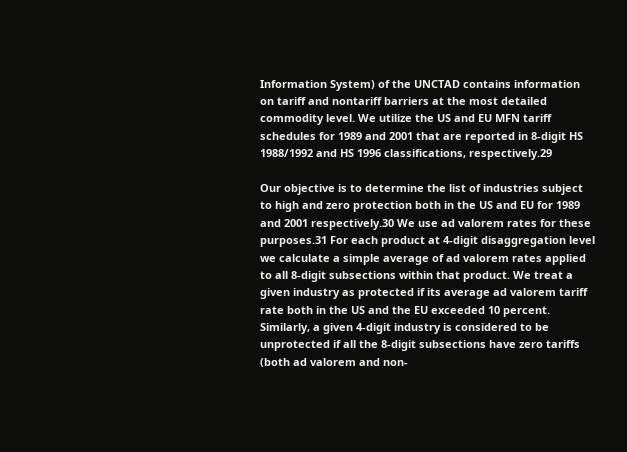Information System) of the UNCTAD contains information on tariff and nontariff barriers at the most detailed commodity level. We utilize the US and EU MFN tariff schedules for 1989 and 2001 that are reported in 8-digit HS 1988/1992 and HS 1996 classifications, respectively.29

Our objective is to determine the list of industries subject to high and zero protection both in the US and EU for 1989 and 2001 respectively.30 We use ad valorem rates for these purposes.31 For each product at 4-digit disaggregation level we calculate a simple average of ad valorem rates applied to all 8-digit subsections within that product. We treat a given industry as protected if its average ad valorem tariff rate both in the US and the EU exceeded 10 percent. Similarly, a given 4-digit industry is considered to be unprotected if all the 8-digit subsections have zero tariffs (both ad valorem and non-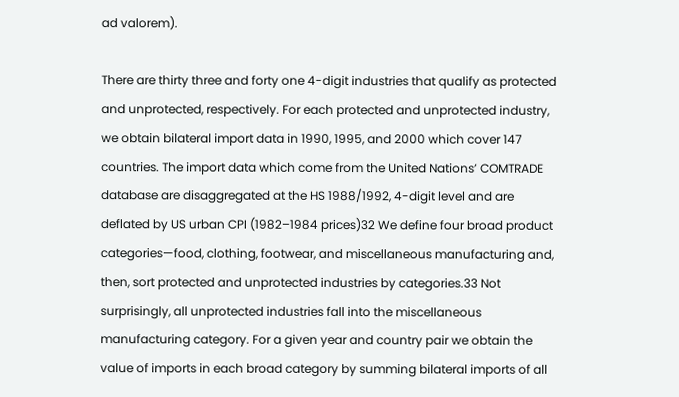ad valorem).

There are thirty three and forty one 4-digit industries that qualify as protected and unprotected, respectively. For each protected and unprotected industry, we obtain bilateral import data in 1990, 1995, and 2000 which cover 147 countries. The import data which come from the United Nations’ COMTRADE database are disaggregated at the HS 1988/1992, 4-digit level and are deflated by US urban CPI (1982–1984 prices)32 We define four broad product categories—food, clothing, footwear, and miscellaneous manufacturing and, then, sort protected and unprotected industries by categories.33 Not surprisingly, all unprotected industries fall into the miscellaneous manufacturing category. For a given year and country pair we obtain the value of imports in each broad category by summing bilateral imports of all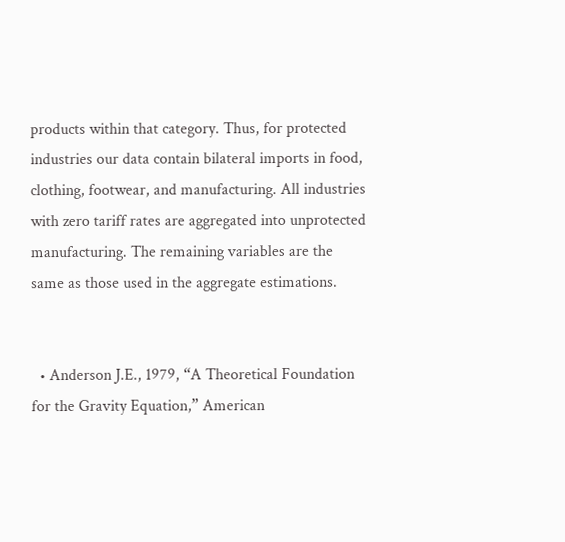products within that category. Thus, for protected industries our data contain bilateral imports in food, clothing, footwear, and manufacturing. All industries with zero tariff rates are aggregated into unprotected manufacturing. The remaining variables are the same as those used in the aggregate estimations.


  • Anderson J.E., 1979, “A Theoretical Foundation for the Gravity Equation,” American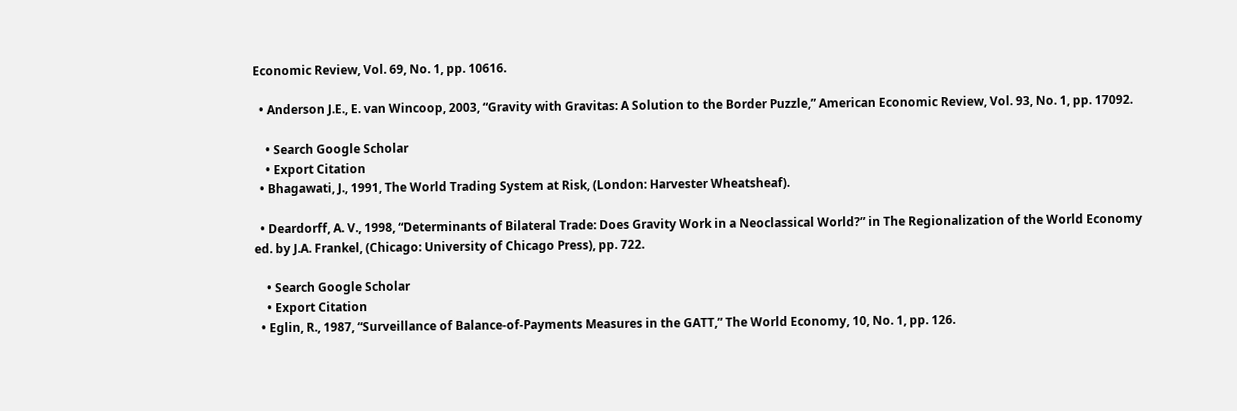Economic Review, Vol. 69, No. 1, pp. 10616.

  • Anderson J.E., E. van Wincoop, 2003, “Gravity with Gravitas: A Solution to the Border Puzzle,” American Economic Review, Vol. 93, No. 1, pp. 17092.

    • Search Google Scholar
    • Export Citation
  • Bhagawati, J., 1991, The World Trading System at Risk, (London: Harvester Wheatsheaf).

  • Deardorff, A. V., 1998, “Determinants of Bilateral Trade: Does Gravity Work in a Neoclassical World?” in The Regionalization of the World Economy ed. by J.A. Frankel, (Chicago: University of Chicago Press), pp. 722.

    • Search Google Scholar
    • Export Citation
  • Eglin, R., 1987, “Surveillance of Balance-of-Payments Measures in the GATT,” The World Economy, 10, No. 1, pp. 126.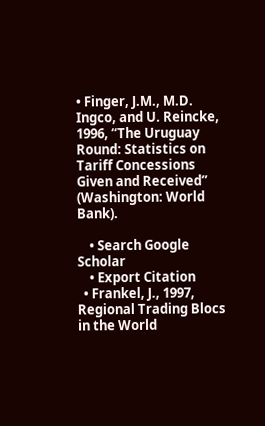• Finger, J.M., M.D. Ingco, and U. Reincke, 1996, “The Uruguay Round: Statistics on Tariff Concessions Given and Received” (Washington: World Bank).

    • Search Google Scholar
    • Export Citation
  • Frankel, J., 1997, Regional Trading Blocs in the World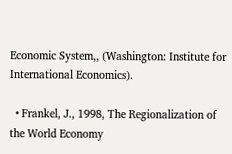Economic System,, (Washington: Institute for International Economics).

  • Frankel, J., 1998, The Regionalization of the World Economy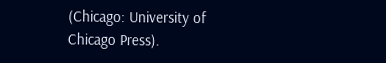(Chicago: University of Chicago Press).